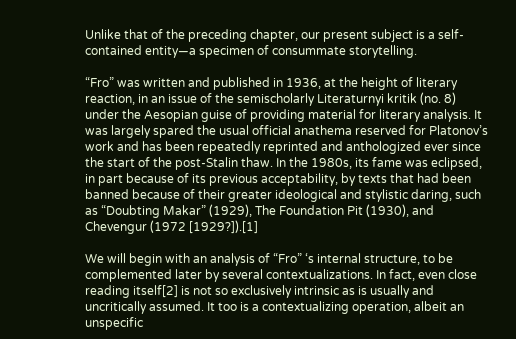Unlike that of the preceding chapter, our present subject is a self-contained entity—a specimen of consummate storytelling.

“Fro” was written and published in 1936, at the height of literary reaction, in an issue of the semischolarly Literaturnyi kritik (no. 8) under the Aesopian guise of providing material for literary analysis. It was largely spared the usual official anathema reserved for Platonov’s work and has been repeatedly reprinted and anthologized ever since the start of the post-Stalin thaw. In the 1980s, its fame was eclipsed, in part because of its previous acceptability, by texts that had been banned because of their greater ideological and stylistic daring, such as “Doubting Makar” (1929), The Foundation Pit (1930), and Chevengur (1972 [1929?]).[1]

We will begin with an analysis of “Fro” ‘s internal structure, to be complemented later by several contextualizations. In fact, even close reading itself[2] is not so exclusively intrinsic as is usually and uncritically assumed. It too is a contextualizing operation, albeit an unspecific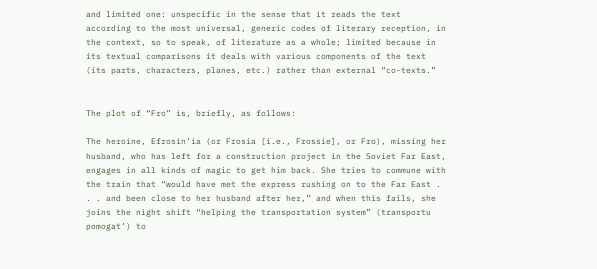and limited one: unspecific in the sense that it reads the text according to the most universal, generic codes of literary reception, in the context, so to speak, of literature as a whole; limited because in its textual comparisons it deals with various components of the text (its parts, characters, planes, etc.) rather than external “co-texts.”


The plot of “Fro” is, briefly, as follows:

The heroine, Efrosin’ia (or Frosia [i.e., Frossie], or Fro), missing her husband, who has left for a construction project in the Soviet Far East, engages in all kinds of magic to get him back. She tries to commune with the train that “would have met the express rushing on to the Far East . . . and been close to her husband after her,” and when this fails, she joins the night shift “helping the transportation system” (transportu pomogat’) to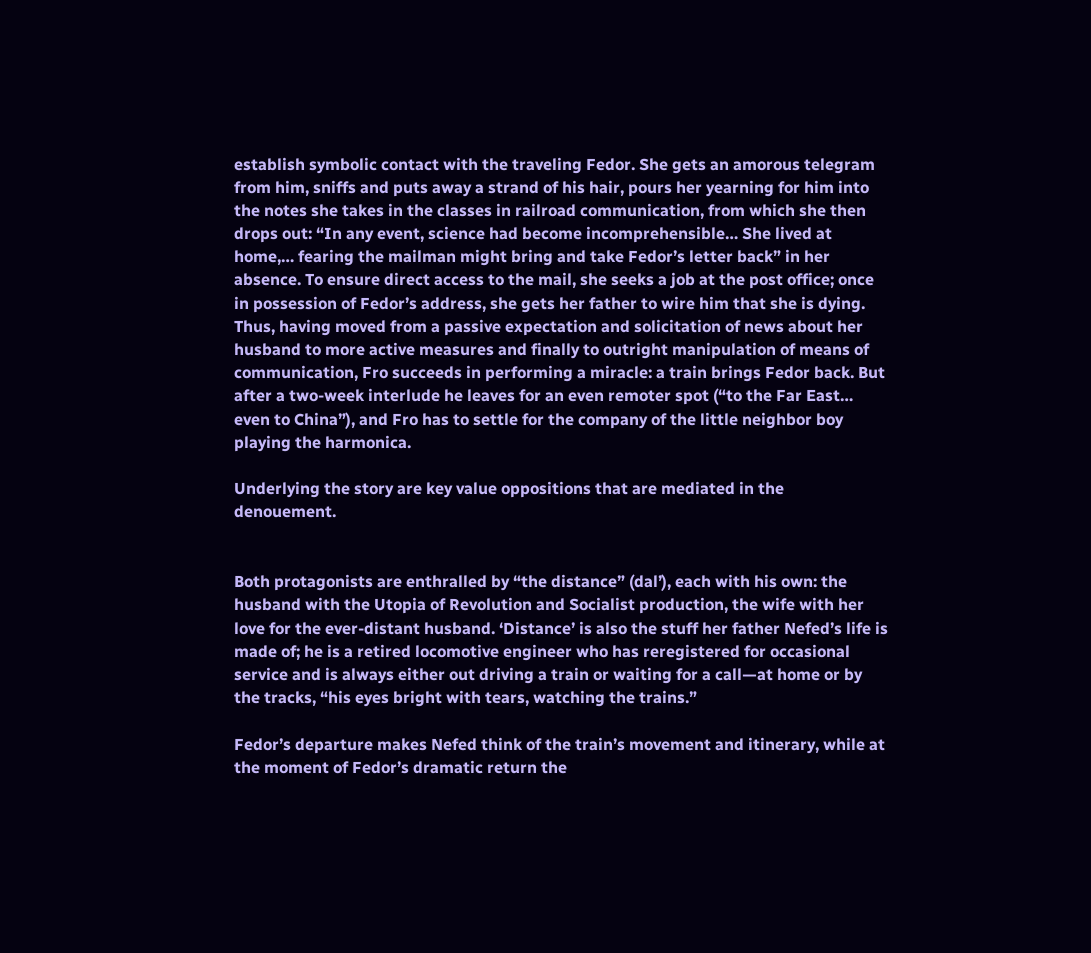establish symbolic contact with the traveling Fedor. She gets an amorous telegram from him, sniffs and puts away a strand of his hair, pours her yearning for him into the notes she takes in the classes in railroad communication, from which she then drops out: “In any event, science had become incomprehensible… She lived at home,… fearing the mailman might bring and take Fedor’s letter back” in her absence. To ensure direct access to the mail, she seeks a job at the post office; once in possession of Fedor’s address, she gets her father to wire him that she is dying. Thus, having moved from a passive expectation and solicitation of news about her husband to more active measures and finally to outright manipulation of means of communication, Fro succeeds in performing a miracle: a train brings Fedor back. But after a two-week interlude he leaves for an even remoter spot (“to the Far East… even to China”), and Fro has to settle for the company of the little neighbor boy playing the harmonica.

Underlying the story are key value oppositions that are mediated in the denouement.


Both protagonists are enthralled by “the distance” (dal’), each with his own: the husband with the Utopia of Revolution and Socialist production, the wife with her love for the ever-distant husband. ‘Distance’ is also the stuff her father Nefed’s life is made of; he is a retired locomotive engineer who has reregistered for occasional service and is always either out driving a train or waiting for a call—at home or by the tracks, “his eyes bright with tears, watching the trains.”

Fedor’s departure makes Nefed think of the train’s movement and itinerary, while at the moment of Fedor’s dramatic return the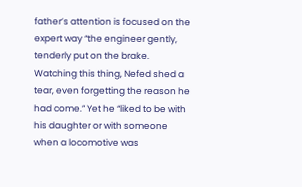father’s attention is focused on the expert way “the engineer gently, tenderly put on the brake. Watching this thing, Nefed shed a tear, even forgetting the reason he had come.” Yet he “liked to be with his daughter or with someone when a locomotive was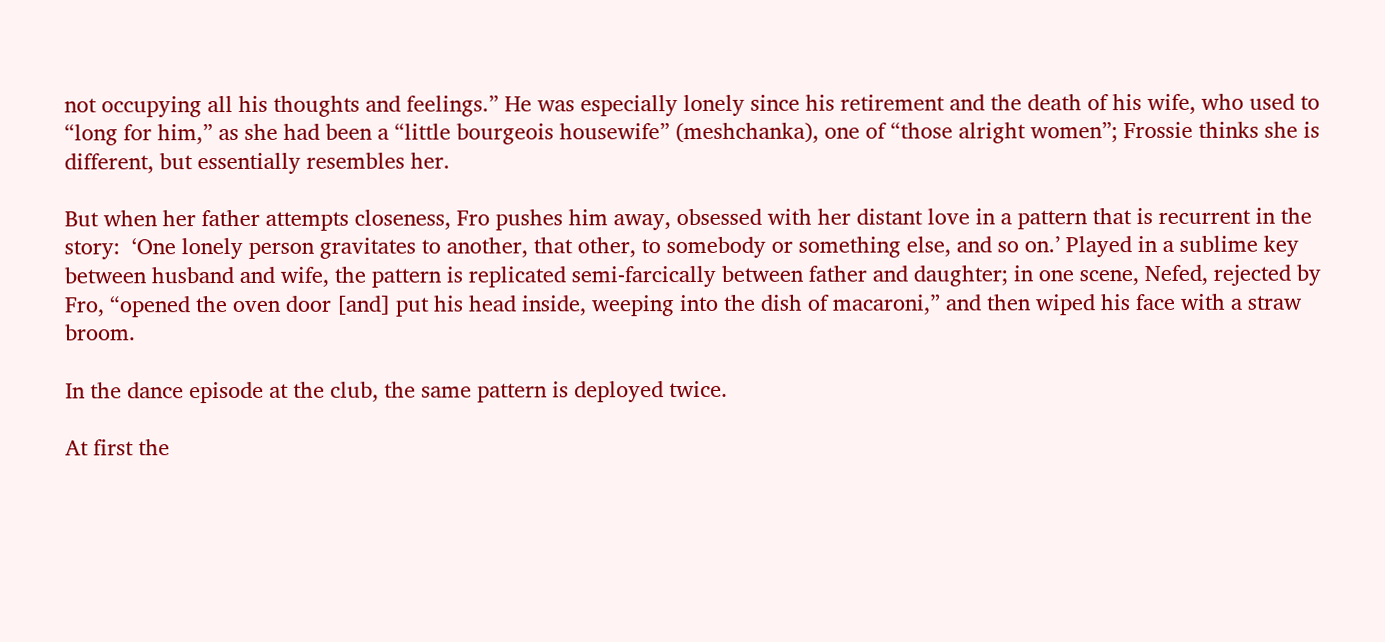not occupying all his thoughts and feelings.” He was especially lonely since his retirement and the death of his wife, who used to “long for him,” as she had been a “little bourgeois housewife” (meshchanka), one of “those alright women”; Frossie thinks she is different, but essentially resembles her.

But when her father attempts closeness, Fro pushes him away, obsessed with her distant love in a pattern that is recurrent in the story:  ‘One lonely person gravitates to another, that other, to somebody or something else, and so on.’ Played in a sublime key between husband and wife, the pattern is replicated semi-farcically between father and daughter; in one scene, Nefed, rejected by Fro, “opened the oven door [and] put his head inside, weeping into the dish of macaroni,” and then wiped his face with a straw broom.

In the dance episode at the club, the same pattern is deployed twice.

At first the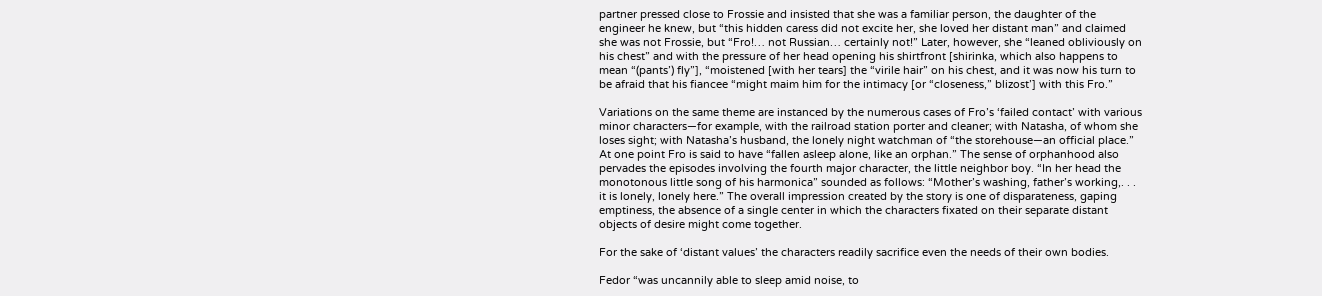partner pressed close to Frossie and insisted that she was a familiar person, the daughter of the engineer he knew, but “this hidden caress did not excite her, she loved her distant man” and claimed she was not Frossie, but “Fro!… not Russian… certainly not!” Later, however, she “leaned obliviously on his chest” and with the pressure of her head opening his shirtfront [shirinka, which also happens to mean “(pants’) fly”], “moistened [with her tears] the “virile hair” on his chest, and it was now his turn to be afraid that his fiancee “might maim him for the intimacy [or “closeness,” blizost’] with this Fro.”

Variations on the same theme are instanced by the numerous cases of Fro’s ‘failed contact’ with various minor characters—for example, with the railroad station porter and cleaner; with Natasha, of whom she loses sight; with Natasha’s husband, the lonely night watchman of “the storehouse—an official place.” At one point Fro is said to have “fallen asleep alone, like an orphan.” The sense of orphanhood also pervades the episodes involving the fourth major character, the little neighbor boy. “In her head the monotonous little song of his harmonica” sounded as follows: “Mother’s washing, father’s working,. . . it is lonely, lonely here.” The overall impression created by the story is one of disparateness, gaping emptiness, the absence of a single center in which the characters fixated on their separate distant objects of desire might come together.

For the sake of ‘distant values’ the characters readily sacrifice even the needs of their own bodies.

Fedor “was uncannily able to sleep amid noise, to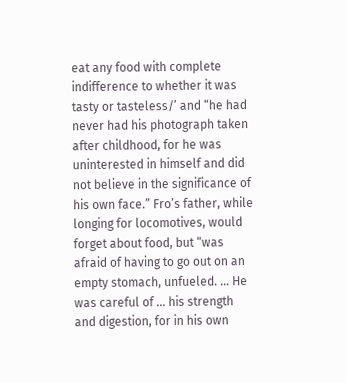eat any food with complete indifference to whether it was tasty or tasteless/’ and “he had never had his photograph taken after childhood, for he was uninterested in himself and did not believe in the significance of his own face.” Fro’s father, while longing for locomotives, would forget about food, but “was afraid of having to go out on an empty stomach, unfueled. … He was careful of … his strength and digestion, for in his own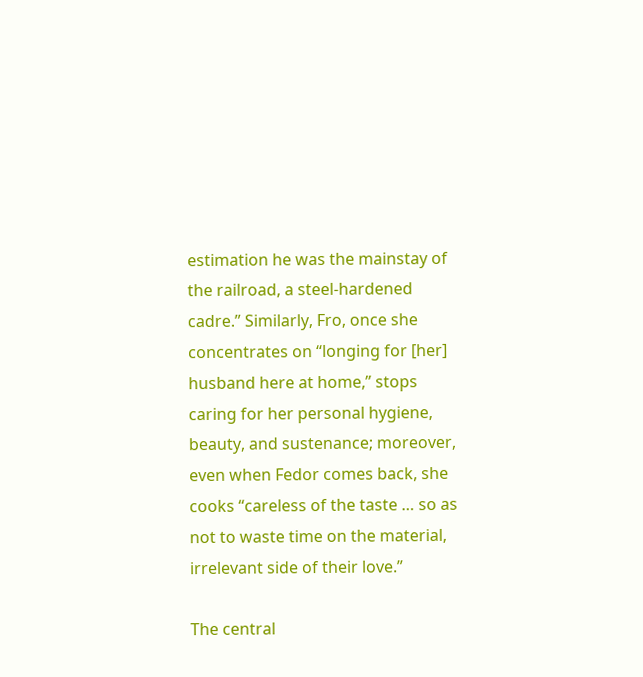estimation he was the mainstay of the railroad, a steel-hardened cadre.” Similarly, Fro, once she concentrates on “longing for [her] husband here at home,” stops caring for her personal hygiene, beauty, and sustenance; moreover, even when Fedor comes back, she cooks “careless of the taste … so as not to waste time on the material, irrelevant side of their love.”

The central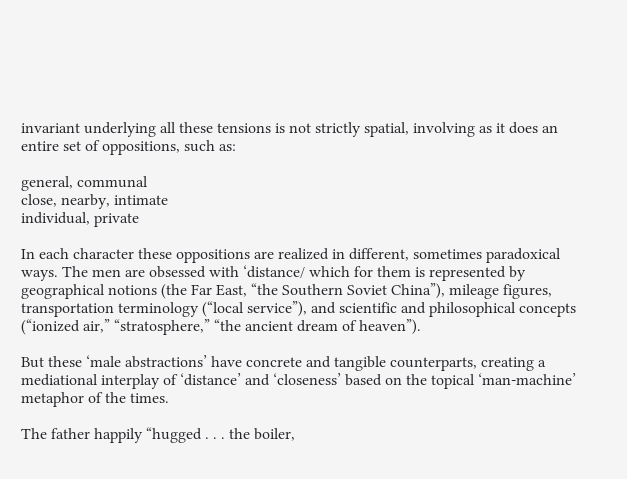invariant underlying all these tensions is not strictly spatial, involving as it does an entire set of oppositions, such as:

general, communal
close, nearby, intimate
individual, private

In each character these oppositions are realized in different, sometimes paradoxical ways. The men are obsessed with ‘distance/ which for them is represented by geographical notions (the Far East, “the Southern Soviet China”), mileage figures, transportation terminology (“local service”), and scientific and philosophical concepts (“ionized air,” “stratosphere,” “the ancient dream of heaven”).

But these ‘male abstractions’ have concrete and tangible counterparts, creating a mediational interplay of ‘distance’ and ‘closeness’ based on the topical ‘man-machine’ metaphor of the times.

The father happily “hugged . . . the boiler,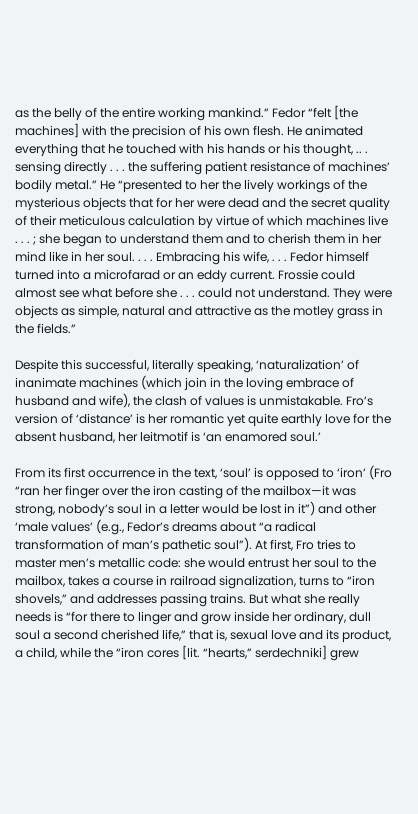as the belly of the entire working mankind.” Fedor “felt [the machines] with the precision of his own flesh. He animated everything that he touched with his hands or his thought, .. . sensing directly . . . the suffering patient resistance of machines’ bodily metal.” He “presented to her the lively workings of the mysterious objects that for her were dead and the secret quality of their meticulous calculation by virtue of which machines live . . . ; she began to understand them and to cherish them in her mind like in her soul. . . . Embracing his wife, . . . Fedor himself turned into a microfarad or an eddy current. Frossie could almost see what before she . . . could not understand. They were objects as simple, natural and attractive as the motley grass in the fields.”

Despite this successful, literally speaking, ‘naturalization’ of inanimate machines (which join in the loving embrace of husband and wife), the clash of values is unmistakable. Fro’s version of ‘distance’ is her romantic yet quite earthly love for the absent husband, her leitmotif is ‘an enamored soul.’

From its first occurrence in the text, ‘soul’ is opposed to ‘iron’ (Fro “ran her finger over the iron casting of the mailbox—it was strong, nobody’s soul in a letter would be lost in it”) and other ‘male values’ (e.g., Fedor’s dreams about “a radical transformation of man’s pathetic soul”). At first, Fro tries to master men’s metallic code: she would entrust her soul to the mailbox, takes a course in railroad signalization, turns to “iron shovels,” and addresses passing trains. But what she really needs is “for there to linger and grow inside her ordinary, dull soul a second cherished life,” that is, sexual love and its product, a child, while the “iron cores [lit. “hearts,” serdechniki] grew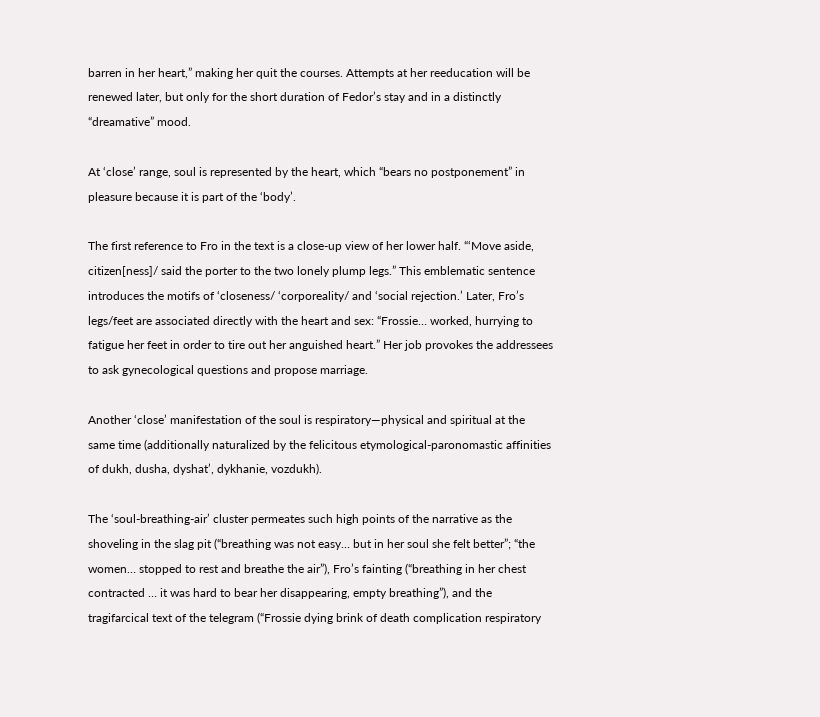barren in her heart,” making her quit the courses. Attempts at her reeducation will be renewed later, but only for the short duration of Fedor’s stay and in a distinctly “dreamative” mood.

At ‘close’ range, soul is represented by the heart, which “bears no postponement” in pleasure because it is part of the ‘body’.

The first reference to Fro in the text is a close-up view of her lower half. “‘Move aside, citizen[ness]/ said the porter to the two lonely plump legs.” This emblematic sentence introduces the motifs of ‘closeness/ ‘corporeality/ and ‘social rejection.’ Later, Fro’s legs/feet are associated directly with the heart and sex: “Frossie… worked, hurrying to fatigue her feet in order to tire out her anguished heart.” Her job provokes the addressees to ask gynecological questions and propose marriage.

Another ‘close’ manifestation of the soul is respiratory—physical and spiritual at the same time (additionally naturalized by the felicitous etymological-paronomastic affinities of dukh, dusha, dyshat’, dykhanie, vozdukh).

The ‘soul-breathing-air’ cluster permeates such high points of the narrative as the shoveling in the slag pit (“breathing was not easy… but in her soul she felt better”; “the women… stopped to rest and breathe the air”), Fro’s fainting (“breathing in her chest contracted … it was hard to bear her disappearing, empty breathing”), and the tragifarcical text of the telegram (“Frossie dying brink of death complication respiratory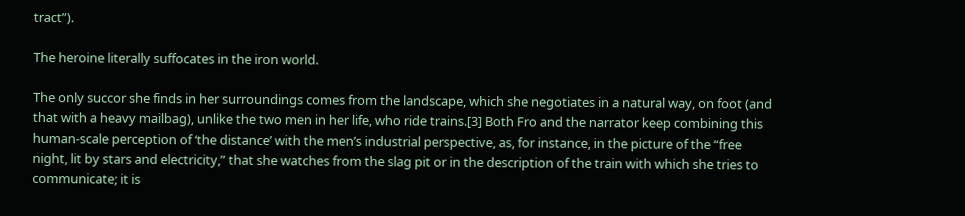tract”).

The heroine literally suffocates in the iron world.

The only succor she finds in her surroundings comes from the landscape, which she negotiates in a natural way, on foot (and that with a heavy mailbag), unlike the two men in her life, who ride trains.[3] Both Fro and the narrator keep combining this human-scale perception of ‘the distance’ with the men’s industrial perspective, as, for instance, in the picture of the “free night, lit by stars and electricity,” that she watches from the slag pit or in the description of the train with which she tries to communicate; it is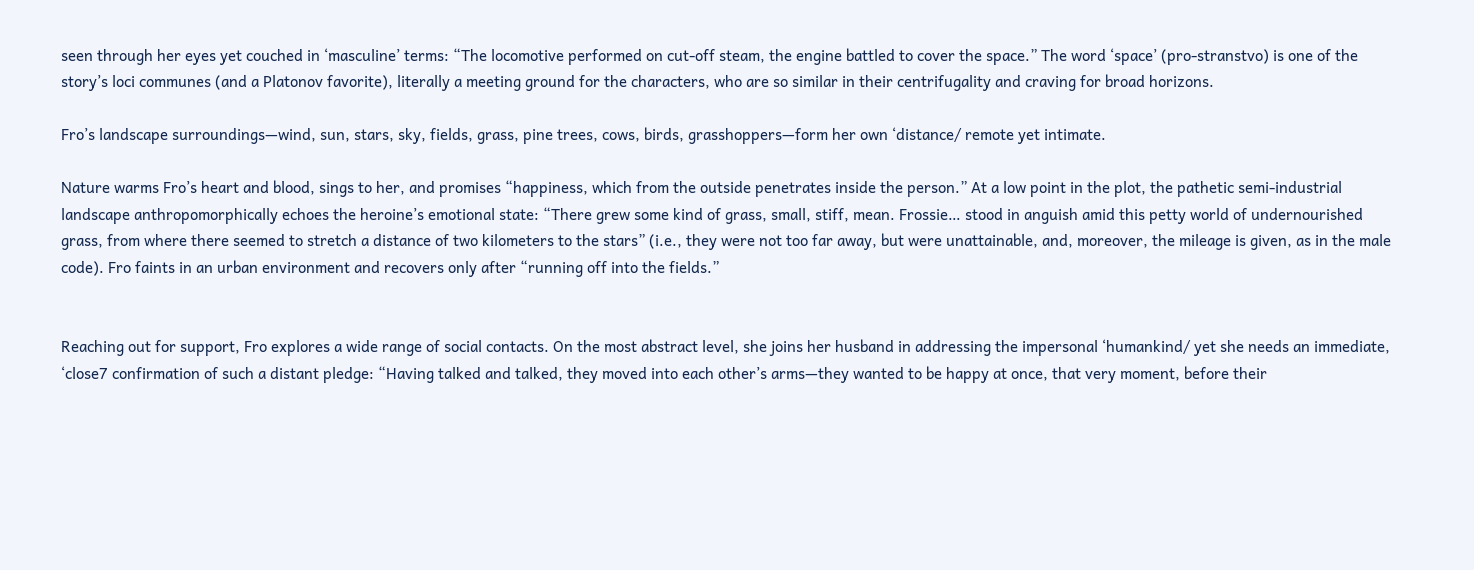seen through her eyes yet couched in ‘masculine’ terms: “The locomotive performed on cut-off steam, the engine battled to cover the space.” The word ‘space’ (pro-stranstvo) is one of the story’s loci communes (and a Platonov favorite), literally a meeting ground for the characters, who are so similar in their centrifugality and craving for broad horizons.

Fro’s landscape surroundings—wind, sun, stars, sky, fields, grass, pine trees, cows, birds, grasshoppers—form her own ‘distance/ remote yet intimate.

Nature warms Fro’s heart and blood, sings to her, and promises “happiness, which from the outside penetrates inside the person.” At a low point in the plot, the pathetic semi-industrial landscape anthropomorphically echoes the heroine’s emotional state: “There grew some kind of grass, small, stiff, mean. Frossie… stood in anguish amid this petty world of undernourished grass, from where there seemed to stretch a distance of two kilometers to the stars” (i.e., they were not too far away, but were unattainable, and, moreover, the mileage is given, as in the male code). Fro faints in an urban environment and recovers only after “running off into the fields.”


Reaching out for support, Fro explores a wide range of social contacts. On the most abstract level, she joins her husband in addressing the impersonal ‘humankind/ yet she needs an immediate, ‘close7 confirmation of such a distant pledge: “Having talked and talked, they moved into each other’s arms—they wanted to be happy at once, that very moment, before their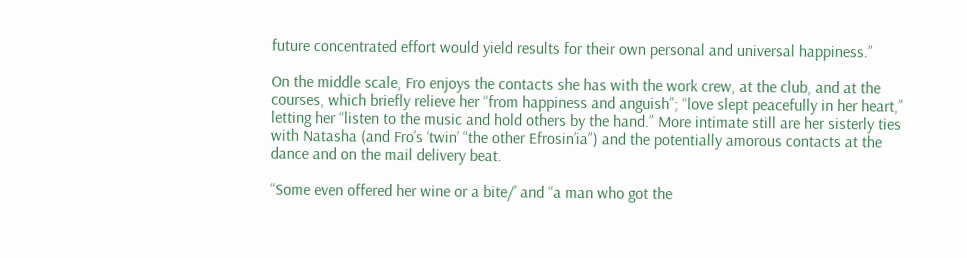future concentrated effort would yield results for their own personal and universal happiness.”

On the middle scale, Fro enjoys the contacts she has with the work crew, at the club, and at the courses, which briefly relieve her “from happiness and anguish”; “love slept peacefully in her heart,” letting her “listen to the music and hold others by the hand.” More intimate still are her sisterly ties with Natasha (and Fro’s ‘twin’ “the other Efrosin’ia”) and the potentially amorous contacts at the dance and on the mail delivery beat.

“Some even offered her wine or a bite/’ and “a man who got the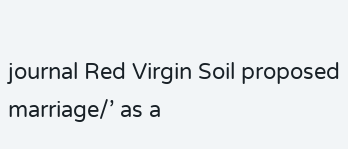journal Red Virgin Soil proposed marriage/’ as a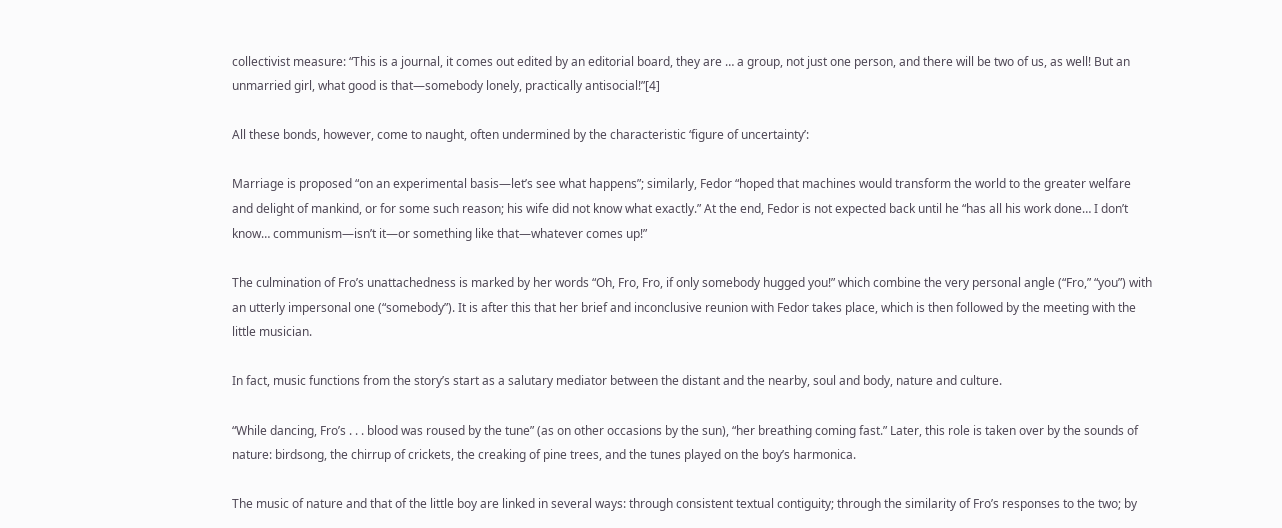collectivist measure: “This is a journal, it comes out edited by an editorial board, they are … a group, not just one person, and there will be two of us, as well! But an unmarried girl, what good is that—somebody lonely, practically antisocial!”[4]

All these bonds, however, come to naught, often undermined by the characteristic ‘figure of uncertainty’:

Marriage is proposed “on an experimental basis—let’s see what happens”; similarly, Fedor “hoped that machines would transform the world to the greater welfare and delight of mankind, or for some such reason; his wife did not know what exactly.” At the end, Fedor is not expected back until he “has all his work done… I don’t know… communism—isn’t it—or something like that—whatever comes up!”

The culmination of Fro’s unattachedness is marked by her words “Oh, Fro, Fro, if only somebody hugged you!” which combine the very personal angle (“Fro,” “you”) with an utterly impersonal one (“somebody”). It is after this that her brief and inconclusive reunion with Fedor takes place, which is then followed by the meeting with the little musician.

In fact, music functions from the story’s start as a salutary mediator between the distant and the nearby, soul and body, nature and culture.

“While dancing, Fro’s . . . blood was roused by the tune” (as on other occasions by the sun), “her breathing coming fast.” Later, this role is taken over by the sounds of nature: birdsong, the chirrup of crickets, the creaking of pine trees, and the tunes played on the boy’s harmonica.

The music of nature and that of the little boy are linked in several ways: through consistent textual contiguity; through the similarity of Fro’s responses to the two; by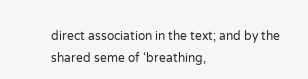direct association in the text; and by the shared seme of ‘breathing,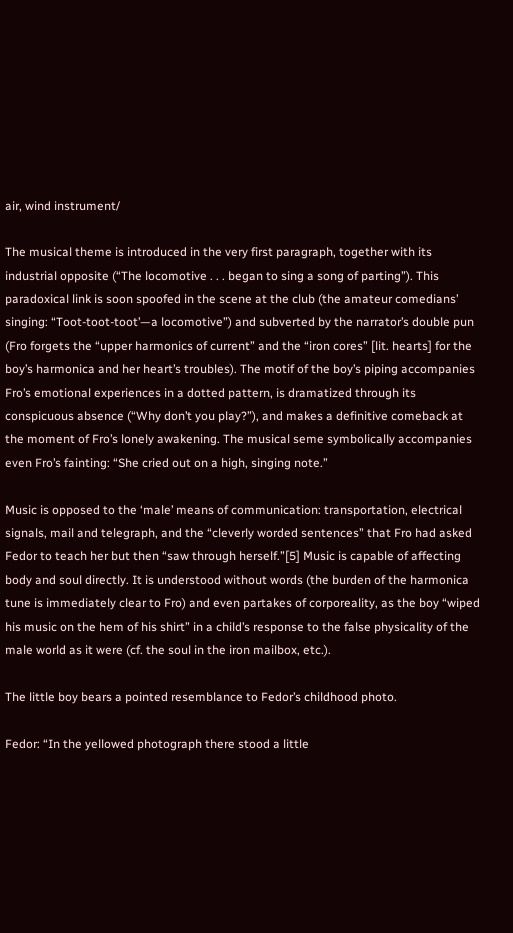air, wind instrument/

The musical theme is introduced in the very first paragraph, together with its industrial opposite (“The locomotive . . . began to sing a song of parting”). This paradoxical link is soon spoofed in the scene at the club (the amateur comedians’ singing: “Toot-toot-toot’—a locomotive”) and subverted by the narrator’s double pun (Fro forgets the “upper harmonics of current” and the “iron cores” [lit. hearts] for the boy’s harmonica and her heart’s troubles). The motif of the boy’s piping accompanies Fro’s emotional experiences in a dotted pattern, is dramatized through its conspicuous absence (“Why don’t you play?”), and makes a definitive comeback at the moment of Fro’s lonely awakening. The musical seme symbolically accompanies even Fro’s fainting: “She cried out on a high, singing note.”

Music is opposed to the ‘male’ means of communication: transportation, electrical signals, mail and telegraph, and the “cleverly worded sentences” that Fro had asked Fedor to teach her but then “saw through herself.”[5] Music is capable of affecting body and soul directly. It is understood without words (the burden of the harmonica tune is immediately clear to Fro) and even partakes of corporeality, as the boy “wiped his music on the hem of his shirt” in a child’s response to the false physicality of the male world as it were (cf. the soul in the iron mailbox, etc.).

The little boy bears a pointed resemblance to Fedor’s childhood photo.

Fedor: “In the yellowed photograph there stood a little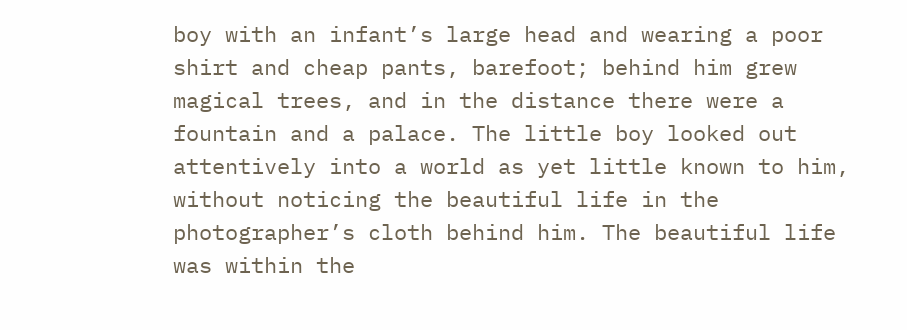boy with an infant’s large head and wearing a poor shirt and cheap pants, barefoot; behind him grew magical trees, and in the distance there were a fountain and a palace. The little boy looked out attentively into a world as yet little known to him, without noticing the beautiful life in the photographer’s cloth behind him. The beautiful life was within the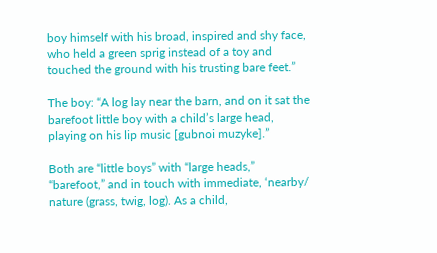boy himself with his broad, inspired and shy face, who held a green sprig instead of a toy and touched the ground with his trusting bare feet.”

The boy: “A log lay near the barn, and on it sat the barefoot little boy with a child’s large head, playing on his lip music [gubnoi muzyke].”

Both are “little boys” with “large heads,” “barefoot,” and in touch with immediate, ‘nearby/ nature (grass, twig, log). As a child,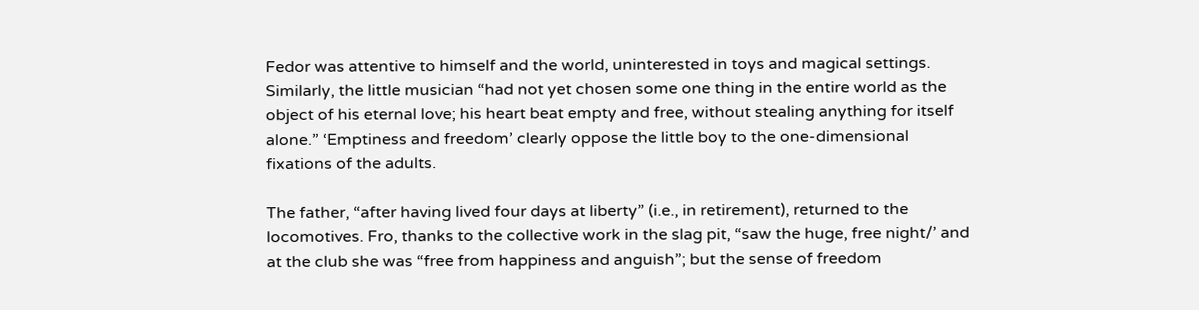Fedor was attentive to himself and the world, uninterested in toys and magical settings. Similarly, the little musician “had not yet chosen some one thing in the entire world as the object of his eternal love; his heart beat empty and free, without stealing anything for itself alone.” ‘Emptiness and freedom’ clearly oppose the little boy to the one-dimensional fixations of the adults.

The father, “after having lived four days at liberty” (i.e., in retirement), returned to the locomotives. Fro, thanks to the collective work in the slag pit, “saw the huge, free night/’ and at the club she was “free from happiness and anguish”; but the sense of freedom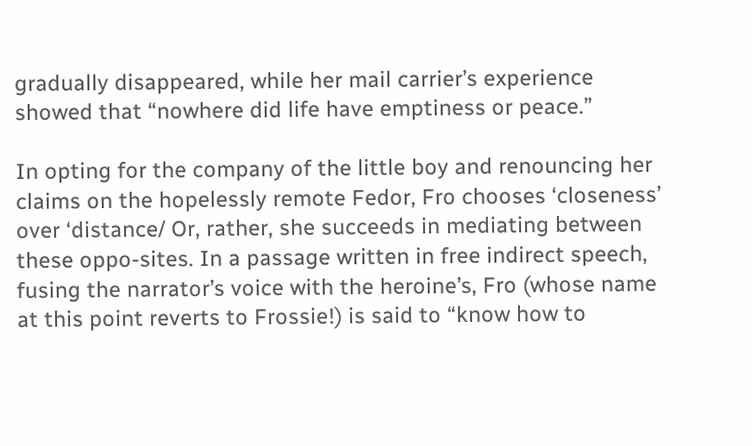gradually disappeared, while her mail carrier’s experience showed that “nowhere did life have emptiness or peace.”

In opting for the company of the little boy and renouncing her claims on the hopelessly remote Fedor, Fro chooses ‘closeness’ over ‘distance/ Or, rather, she succeeds in mediating between these oppo-sites. In a passage written in free indirect speech, fusing the narrator’s voice with the heroine’s, Fro (whose name at this point reverts to Frossie!) is said to “know how to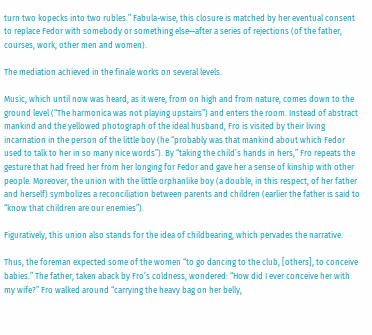turn two kopecks into two rubles.” Fabula-wise, this closure is matched by her eventual consent to replace Fedor with somebody or something else—after a series of rejections (of the father, courses, work, other men and women).

The mediation achieved in the finale works on several levels.

Music, which until now was heard, as it were, from on high and from nature, comes down to the ground level (“The harmonica was not playing upstairs”) and enters the room. Instead of abstract mankind and the yellowed photograph of the ideal husband, Fro is visited by their living incarnation in the person of the little boy (he “probably was that mankind about which Fedor used to talk to her in so many nice words”). By “taking the child’s hands in hers,” Fro repeats the gesture that had freed her from her longing for Fedor and gave her a sense of kinship with other people. Moreover, the union with the little orphanlike boy (a double, in this respect, of her father and herself) symbolizes a reconciliation between parents and children (earlier the father is said to “know that children are our enemies”).

Figuratively, this union also stands for the idea of childbearing, which pervades the narrative.

Thus, the foreman expected some of the women “to go dancing to the club, [others], to conceive babies.” The father, taken aback by Fro’s coldness, wondered: “How did I ever conceive her with my wife?” Fro walked around “carrying the heavy bag on her belly,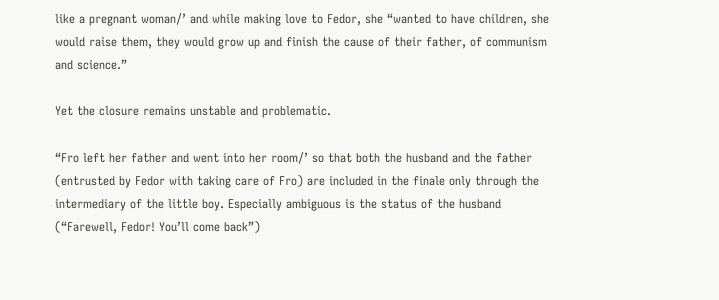like a pregnant woman/’ and while making love to Fedor, she “wanted to have children, she would raise them, they would grow up and finish the cause of their father, of communism and science.”

Yet the closure remains unstable and problematic.

“Fro left her father and went into her room/’ so that both the husband and the father (entrusted by Fedor with taking care of Fro) are included in the finale only through the intermediary of the little boy. Especially ambiguous is the status of the husband (“Farewell, Fedor! You’ll come back”)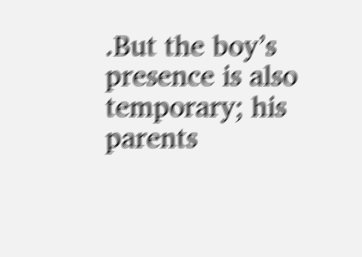.But the boy’s presence is also temporary; his parents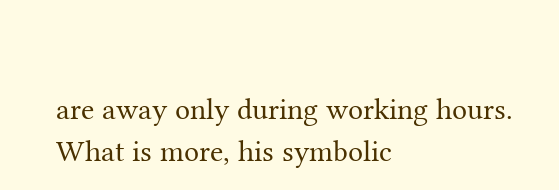are away only during working hours. What is more, his symbolic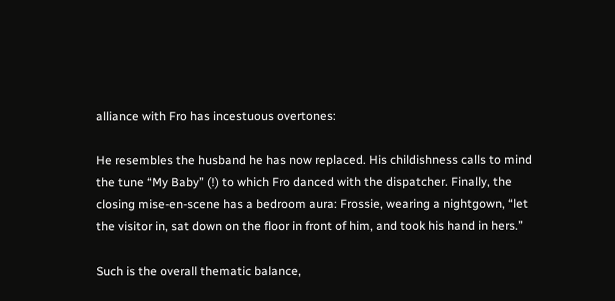alliance with Fro has incestuous overtones:

He resembles the husband he has now replaced. His childishness calls to mind the tune “My Baby” (!) to which Fro danced with the dispatcher. Finally, the closing mise-en-scene has a bedroom aura: Frossie, wearing a nightgown, “let the visitor in, sat down on the floor in front of him, and took his hand in hers.”

Such is the overall thematic balance,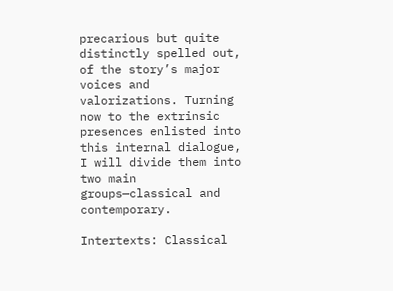precarious but quite distinctly spelled out, of the story’s major voices and valorizations. Turning now to the extrinsic presences enlisted into this internal dialogue, I will divide them into two main groups—classical and contemporary.

Intertexts: Classical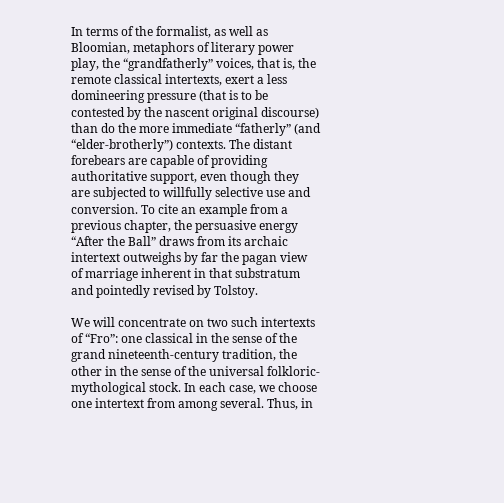In terms of the formalist, as well as Bloomian, metaphors of literary power play, the “grandfatherly” voices, that is, the remote classical intertexts, exert a less domineering pressure (that is to be contested by the nascent original discourse) than do the more immediate “fatherly” (and “elder-brotherly”) contexts. The distant forebears are capable of providing authoritative support, even though they are subjected to willfully selective use and conversion. To cite an example from a previous chapter, the persuasive energy “After the Ball” draws from its archaic intertext outweighs by far the pagan view of marriage inherent in that substratum and pointedly revised by Tolstoy.

We will concentrate on two such intertexts of “Fro”: one classical in the sense of the grand nineteenth-century tradition, the other in the sense of the universal folkloric-mythological stock. In each case, we choose one intertext from among several. Thus, in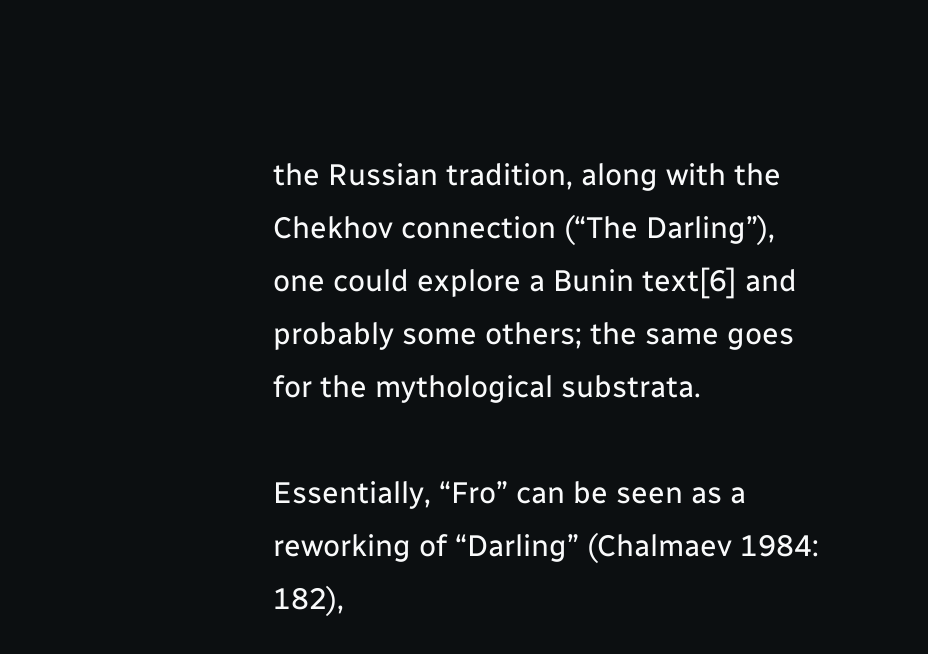the Russian tradition, along with the Chekhov connection (“The Darling”), one could explore a Bunin text[6] and probably some others; the same goes for the mythological substrata.

Essentially, “Fro” can be seen as a reworking of “Darling” (Chalmaev 1984: 182),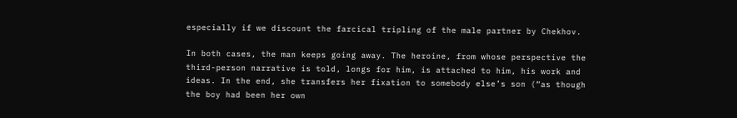especially if we discount the farcical tripling of the male partner by Chekhov.

In both cases, the man keeps going away. The heroine, from whose perspective the third-person narrative is told, longs for him, is attached to him, his work and ideas. In the end, she transfers her fixation to somebody else’s son (“as though the boy had been her own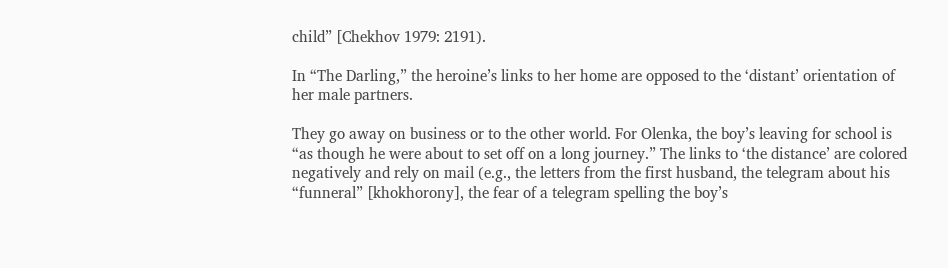child” [Chekhov 1979: 2191).

In “The Darling,” the heroine’s links to her home are opposed to the ‘distant’ orientation of her male partners.

They go away on business or to the other world. For Olenka, the boy’s leaving for school is “as though he were about to set off on a long journey.” The links to ‘the distance’ are colored negatively and rely on mail (e.g., the letters from the first husband, the telegram about his “funneral” [khokhorony], the fear of a telegram spelling the boy’s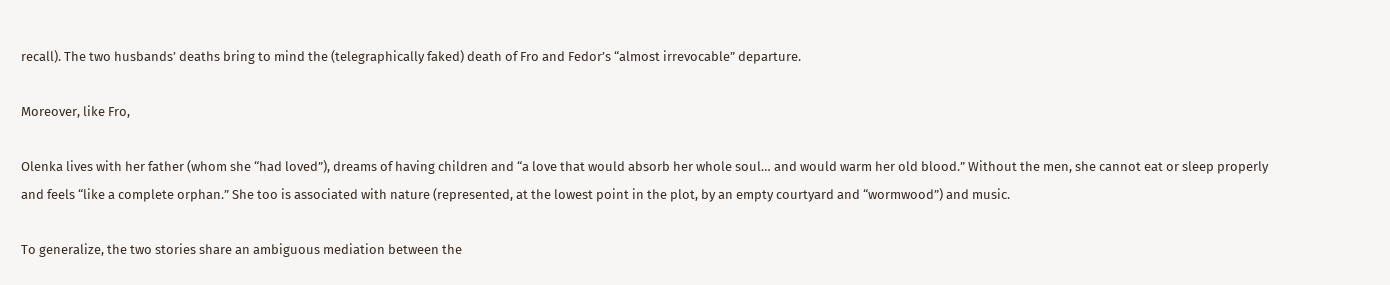recall). The two husbands’ deaths bring to mind the (telegraphically faked) death of Fro and Fedor’s “almost irrevocable” departure.

Moreover, like Fro,

Olenka lives with her father (whom she “had loved”), dreams of having children and “a love that would absorb her whole soul… and would warm her old blood.” Without the men, she cannot eat or sleep properly and feels “like a complete orphan.” She too is associated with nature (represented, at the lowest point in the plot, by an empty courtyard and “wormwood”) and music.

To generalize, the two stories share an ambiguous mediation between the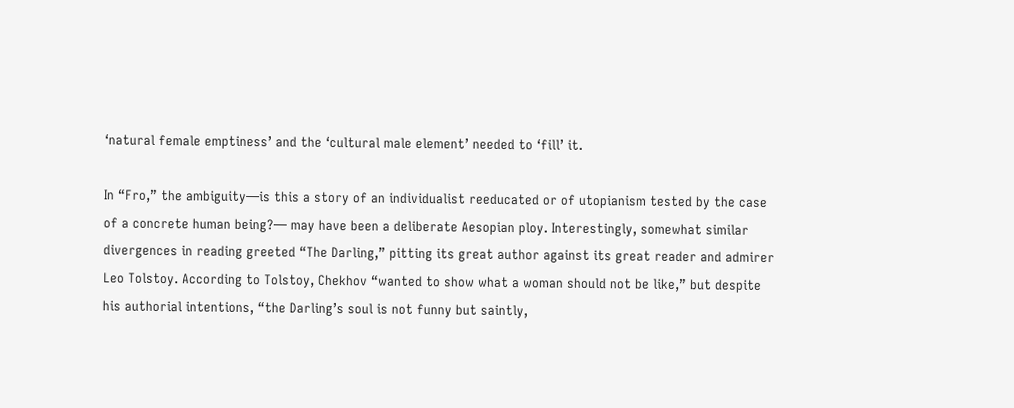‘natural female emptiness’ and the ‘cultural male element’ needed to ‘fill’ it.

In “Fro,” the ambiguity—is this a story of an individualist reeducated or of utopianism tested by the case of a concrete human being?— may have been a deliberate Aesopian ploy. Interestingly, somewhat similar divergences in reading greeted “The Darling,” pitting its great author against its great reader and admirer Leo Tolstoy. According to Tolstoy, Chekhov “wanted to show what a woman should not be like,” but despite his authorial intentions, “the Darling’s soul is not funny but saintly,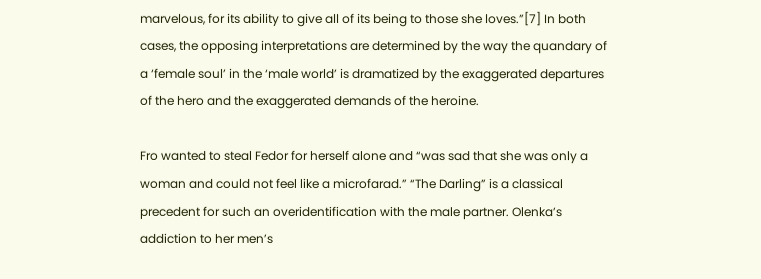marvelous, for its ability to give all of its being to those she loves.”[7] In both cases, the opposing interpretations are determined by the way the quandary of a ‘female soul’ in the ‘male world’ is dramatized by the exaggerated departures of the hero and the exaggerated demands of the heroine.

Fro wanted to steal Fedor for herself alone and “was sad that she was only a woman and could not feel like a microfarad.” “The Darling” is a classical precedent for such an overidentification with the male partner. Olenka’s addiction to her men’s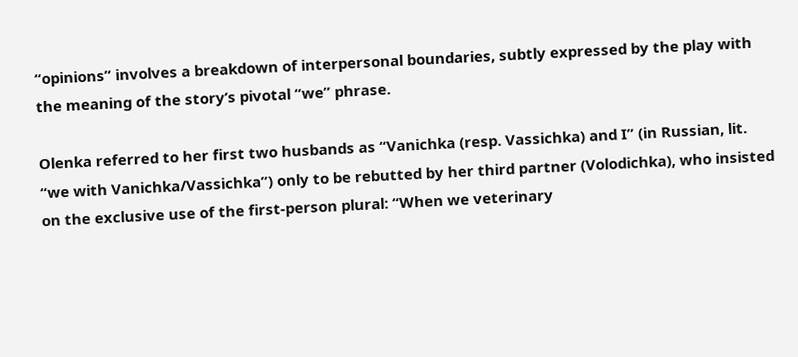“opinions” involves a breakdown of interpersonal boundaries, subtly expressed by the play with the meaning of the story’s pivotal “we” phrase.

Olenka referred to her first two husbands as “Vanichka (resp. Vassichka) and I” (in Russian, lit. “we with Vanichka/Vassichka”) only to be rebutted by her third partner (Volodichka), who insisted on the exclusive use of the first-person plural: “When we veterinary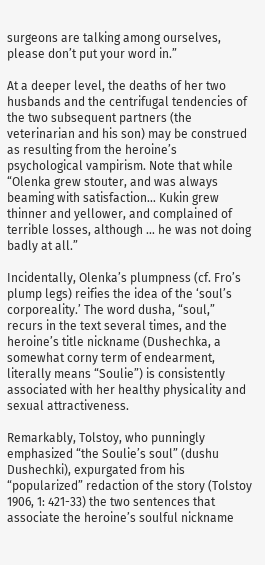surgeons are talking among ourselves, please don’t put your word in.”

At a deeper level, the deaths of her two husbands and the centrifugal tendencies of the two subsequent partners (the veterinarian and his son) may be construed as resulting from the heroine’s psychological vampirism. Note that while “Olenka grew stouter, and was always beaming with satisfaction… Kukin grew thinner and yellower, and complained of terrible losses, although … he was not doing badly at all.”

Incidentally, Olenka’s plumpness (cf. Fro’s plump legs) reifies the idea of the ‘soul’s corporeality.’ The word dusha, “soul,” recurs in the text several times, and the heroine’s title nickname (Dushechka, a somewhat corny term of endearment, literally means “Soulie”) is consistently associated with her healthy physicality and sexual attractiveness.

Remarkably, Tolstoy, who punningly emphasized “the Soulie’s soul” (dushu Dushechki), expurgated from his “popularized” redaction of the story (Tolstoy 1906, 1: 421-33) the two sentences that associate the heroine’s soulful nickname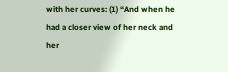with her curves: (1) “And when he had a closer view of her neck and her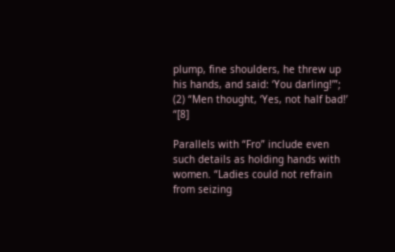plump, fine shoulders, he threw up his hands, and said: ‘You darling!’”; (2) “Men thought, ‘Yes, not half bad!’ “[8]

Parallels with “Fro” include even such details as holding hands with women. “Ladies could not refrain from seizing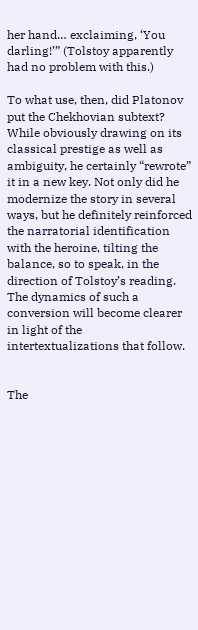her hand… exclaiming, ‘You darling!’” (Tolstoy apparently had no problem with this.)

To what use, then, did Platonov put the Chekhovian subtext? While obviously drawing on its classical prestige as well as ambiguity, he certainly “rewrote” it in a new key. Not only did he modernize the story in several ways, but he definitely reinforced the narratorial identification with the heroine, tilting the balance, so to speak, in the direction of Tolstoy’s reading. The dynamics of such a conversion will become clearer in light of the intertextualizations that follow.


The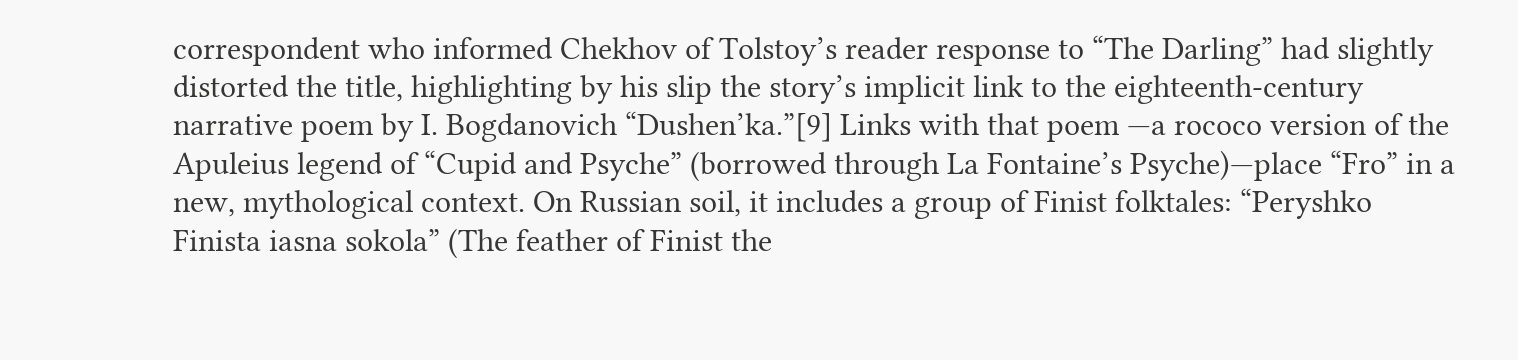correspondent who informed Chekhov of Tolstoy’s reader response to “The Darling” had slightly distorted the title, highlighting by his slip the story’s implicit link to the eighteenth-century narrative poem by I. Bogdanovich “Dushen’ka.”[9] Links with that poem —a rococo version of the Apuleius legend of “Cupid and Psyche” (borrowed through La Fontaine’s Psyche)—place “Fro” in a new, mythological context. On Russian soil, it includes a group of Finist folktales: “Peryshko Finista iasna sokola” (The feather of Finist the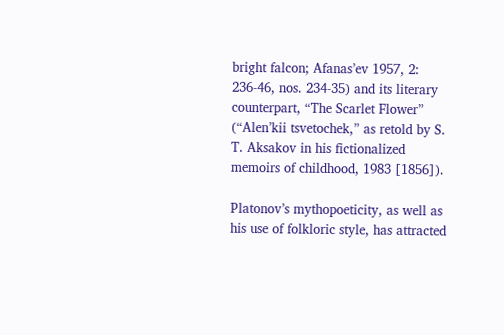bright falcon; Afanas’ev 1957, 2: 236-46, nos. 234-35) and its literary counterpart, “The Scarlet Flower” (“Alen’kii tsvetochek,” as retold by S. T. Aksakov in his fictionalized memoirs of childhood, 1983 [1856]).

Platonov’s mythopoeticity, as well as his use of folkloric style, has attracted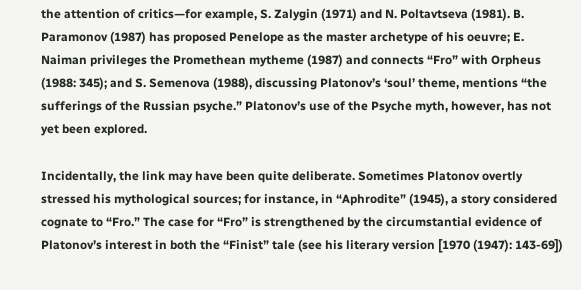the attention of critics—for example, S. Zalygin (1971) and N. Poltavtseva (1981). B. Paramonov (1987) has proposed Penelope as the master archetype of his oeuvre; E. Naiman privileges the Promethean mytheme (1987) and connects “Fro” with Orpheus (1988: 345); and S. Semenova (1988), discussing Platonov’s ‘soul’ theme, mentions “the sufferings of the Russian psyche.” Platonov’s use of the Psyche myth, however, has not yet been explored.

Incidentally, the link may have been quite deliberate. Sometimes Platonov overtly stressed his mythological sources; for instance, in “Aphrodite” (1945), a story considered cognate to “Fro.” The case for “Fro” is strengthened by the circumstantial evidence of Platonov’s interest in both the “Finist” tale (see his literary version [1970 (1947): 143-69])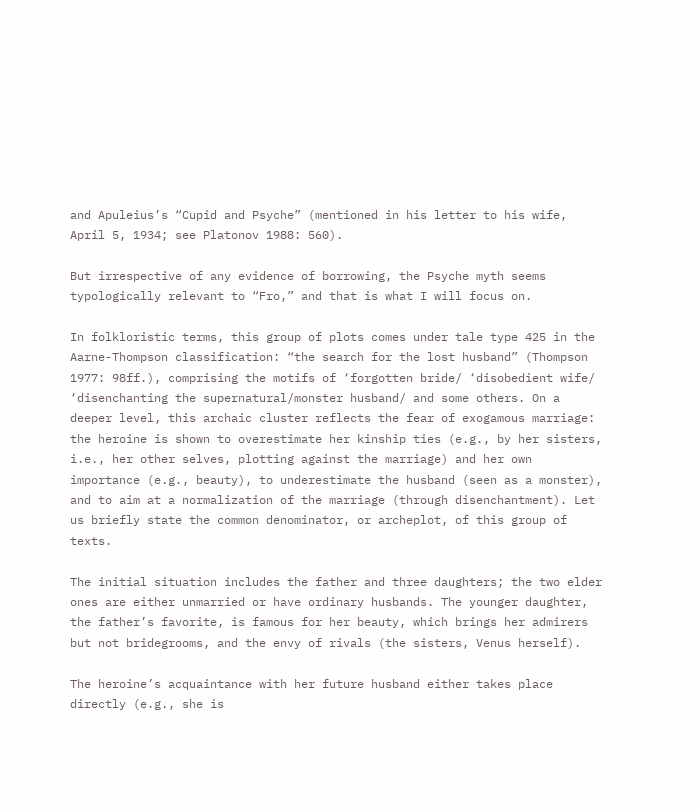and Apuleius’s “Cupid and Psyche” (mentioned in his letter to his wife, April 5, 1934; see Platonov 1988: 560).

But irrespective of any evidence of borrowing, the Psyche myth seems typologically relevant to “Fro,” and that is what I will focus on.

In folkloristic terms, this group of plots comes under tale type 425 in the Aarne-Thompson classification: “the search for the lost husband” (Thompson 1977: 98ff.), comprising the motifs of ‘forgotten bride/ ‘disobedient wife/ ‘disenchanting the supernatural/monster husband/ and some others. On a deeper level, this archaic cluster reflects the fear of exogamous marriage: the heroine is shown to overestimate her kinship ties (e.g., by her sisters, i.e., her other selves, plotting against the marriage) and her own importance (e.g., beauty), to underestimate the husband (seen as a monster), and to aim at a normalization of the marriage (through disenchantment). Let us briefly state the common denominator, or archeplot, of this group of texts.

The initial situation includes the father and three daughters; the two elder ones are either unmarried or have ordinary husbands. The younger daughter, the father’s favorite, is famous for her beauty, which brings her admirers but not bridegrooms, and the envy of rivals (the sisters, Venus herself).

The heroine’s acquaintance with her future husband either takes place directly (e.g., she is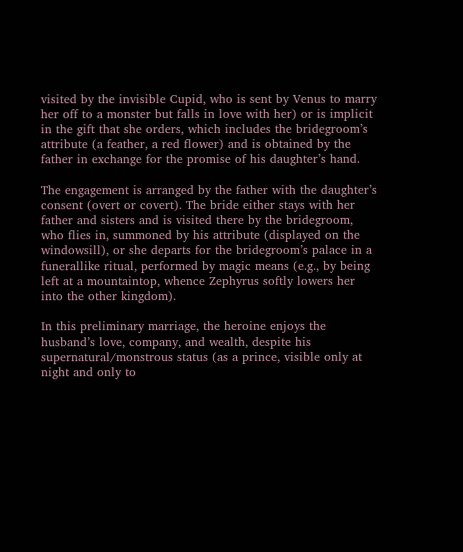visited by the invisible Cupid, who is sent by Venus to marry her off to a monster but falls in love with her) or is implicit in the gift that she orders, which includes the bridegroom’s attribute (a feather, a red flower) and is obtained by the father in exchange for the promise of his daughter’s hand.

The engagement is arranged by the father with the daughter’s consent (overt or covert). The bride either stays with her father and sisters and is visited there by the bridegroom, who flies in, summoned by his attribute (displayed on the windowsill), or she departs for the bridegroom’s palace in a funerallike ritual, performed by magic means (e.g., by being left at a mountaintop, whence Zephyrus softly lowers her into the other kingdom).

In this preliminary marriage, the heroine enjoys the husband’s love, company, and wealth, despite his supernatural/monstrous status (as a prince, visible only at night and only to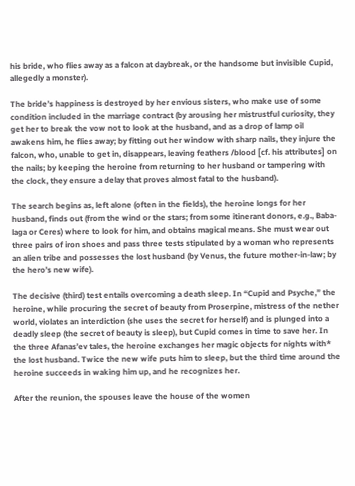his bride, who flies away as a falcon at daybreak, or the handsome but invisible Cupid, allegedly a monster).

The bride’s happiness is destroyed by her envious sisters, who make use of some condition included in the marriage contract (by arousing her mistrustful curiosity, they get her to break the vow not to look at the husband, and as a drop of lamp oil awakens him, he flies away; by fitting out her window with sharp nails, they injure the falcon, who, unable to get in, disappears, leaving feathers /blood [cf. his attributes] on the nails; by keeping the heroine from returning to her husband or tampering with the clock, they ensure a delay that proves almost fatal to the husband).

The search begins as, left alone (often in the fields), the heroine longs for her husband, finds out (from the wind or the stars; from some itinerant donors, e.g., Baba-laga or Ceres) where to look for him, and obtains magical means. She must wear out three pairs of iron shoes and pass three tests stipulated by a woman who represents an alien tribe and possesses the lost husband (by Venus, the future mother-in-law; by the hero’s new wife).

The decisive (third) test entails overcoming a death sleep. In “Cupid and Psyche,” the heroine, while procuring the secret of beauty from Proserpine, mistress of the nether world, violates an interdiction (she uses the secret for herself) and is plunged into a deadly sleep (the secret of beauty is sleep), but Cupid comes in time to save her. In the three Afanas’ev tales, the heroine exchanges her magic objects for nights with* the lost husband. Twice the new wife puts him to sleep, but the third time around the heroine succeeds in waking him up, and he recognizes her.

After the reunion, the spouses leave the house of the women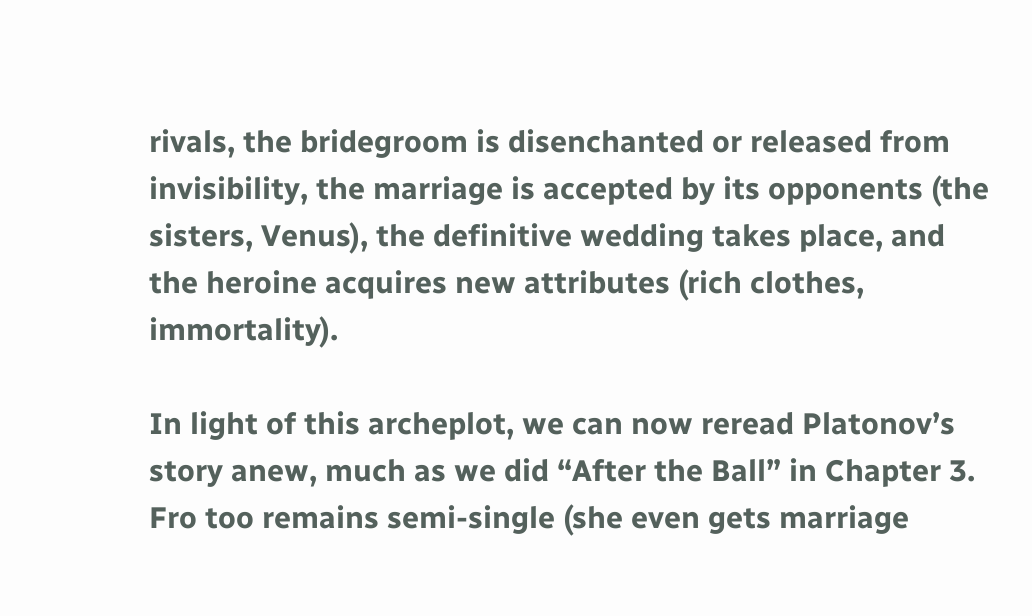rivals, the bridegroom is disenchanted or released from invisibility, the marriage is accepted by its opponents (the sisters, Venus), the definitive wedding takes place, and the heroine acquires new attributes (rich clothes, immortality).

In light of this archeplot, we can now reread Platonov’s story anew, much as we did “After the Ball” in Chapter 3. Fro too remains semi-single (she even gets marriage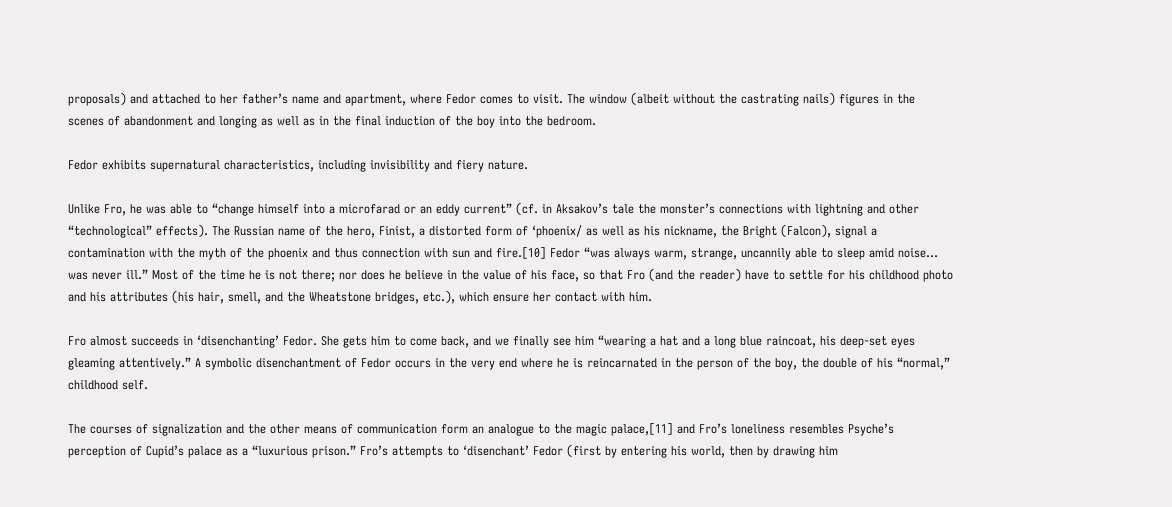proposals) and attached to her father’s name and apartment, where Fedor comes to visit. The window (albeit without the castrating nails) figures in the scenes of abandonment and longing as well as in the final induction of the boy into the bedroom.

Fedor exhibits supernatural characteristics, including invisibility and fiery nature.

Unlike Fro, he was able to “change himself into a microfarad or an eddy current” (cf. in Aksakov’s tale the monster’s connections with lightning and other “technological” effects). The Russian name of the hero, Finist, a distorted form of ‘phoenix/ as well as his nickname, the Bright (Falcon), signal a contamination with the myth of the phoenix and thus connection with sun and fire.[10] Fedor “was always warm, strange, uncannily able to sleep amid noise… was never ill.” Most of the time he is not there; nor does he believe in the value of his face, so that Fro (and the reader) have to settle for his childhood photo and his attributes (his hair, smell, and the Wheatstone bridges, etc.), which ensure her contact with him.

Fro almost succeeds in ‘disenchanting’ Fedor. She gets him to come back, and we finally see him “wearing a hat and a long blue raincoat, his deep-set eyes gleaming attentively.” A symbolic disenchantment of Fedor occurs in the very end where he is reincarnated in the person of the boy, the double of his “normal,” childhood self.

The courses of signalization and the other means of communication form an analogue to the magic palace,[11] and Fro’s loneliness resembles Psyche’s perception of Cupid’s palace as a “luxurious prison.” Fro’s attempts to ‘disenchant’ Fedor (first by entering his world, then by drawing him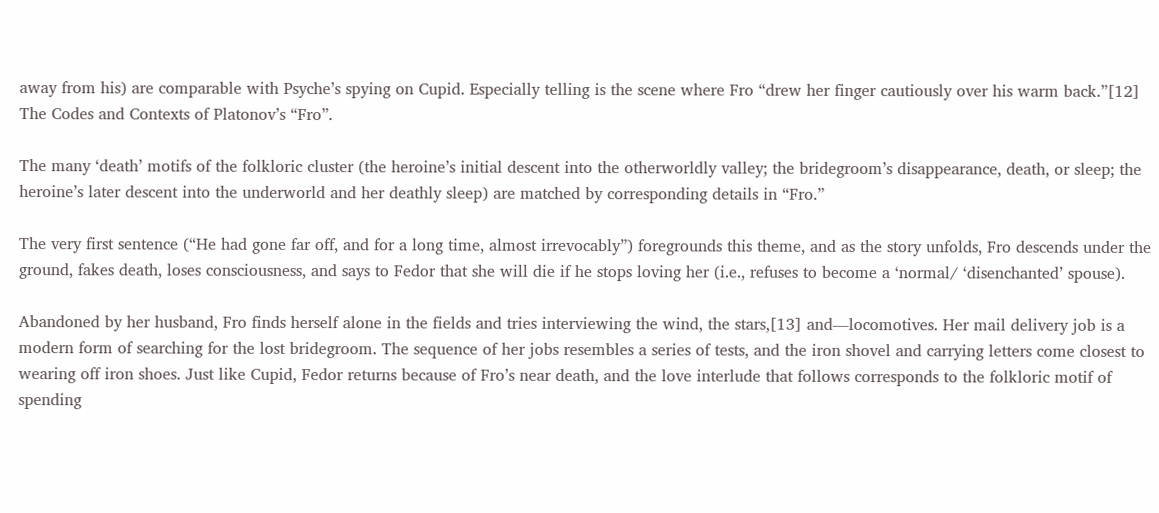away from his) are comparable with Psyche’s spying on Cupid. Especially telling is the scene where Fro “drew her finger cautiously over his warm back.”[12] The Codes and Contexts of Platonov’s “Fro”.

The many ‘death’ motifs of the folkloric cluster (the heroine’s initial descent into the otherworldly valley; the bridegroom’s disappearance, death, or sleep; the heroine’s later descent into the underworld and her deathly sleep) are matched by corresponding details in “Fro.”

The very first sentence (“He had gone far off, and for a long time, almost irrevocably”) foregrounds this theme, and as the story unfolds, Fro descends under the ground, fakes death, loses consciousness, and says to Fedor that she will die if he stops loving her (i.e., refuses to become a ‘normal/ ‘disenchanted’ spouse).

Abandoned by her husband, Fro finds herself alone in the fields and tries interviewing the wind, the stars,[13] and—locomotives. Her mail delivery job is a modern form of searching for the lost bridegroom. The sequence of her jobs resembles a series of tests, and the iron shovel and carrying letters come closest to wearing off iron shoes. Just like Cupid, Fedor returns because of Fro’s near death, and the love interlude that follows corresponds to the folkloric motif of spending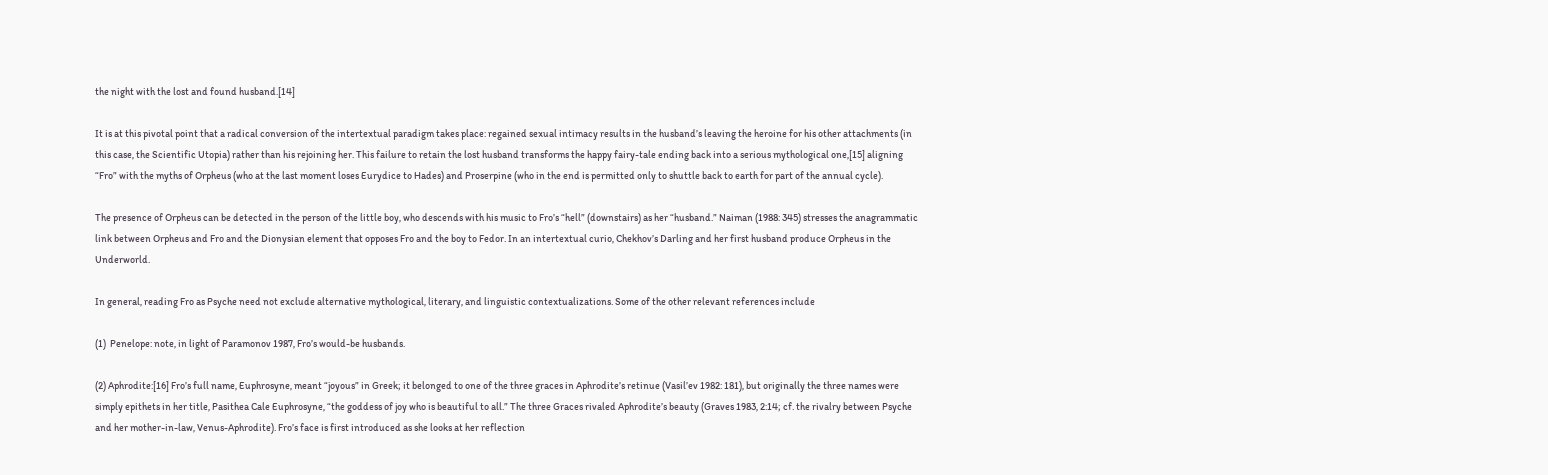the night with the lost and found husband.[14]

It is at this pivotal point that a radical conversion of the intertextual paradigm takes place: regained sexual intimacy results in the husband’s leaving the heroine for his other attachments (in this case, the Scientific Utopia) rather than his rejoining her. This failure to retain the lost husband transforms the happy fairy-tale ending back into a serious mythological one,[15] aligning “Fro” with the myths of Orpheus (who at the last moment loses Eurydice to Hades) and Proserpine (who in the end is permitted only to shuttle back to earth for part of the annual cycle).

The presence of Orpheus can be detected in the person of the little boy, who descends with his music to Fro’s “hell” (downstairs) as her “husband.” Naiman (1988: 345) stresses the anagrammatic link between Orpheus and Fro and the Dionysian element that opposes Fro and the boy to Fedor. In an intertextual curio, Chekhov’s Darling and her first husband produce Orpheus in the Underworld.

In general, reading Fro as Psyche need not exclude alternative mythological, literary, and linguistic contextualizations. Some of the other relevant references include

(1)  Penelope: note, in light of Paramonov 1987, Fro’s would-be husbands.

(2) Aphrodite:[16] Fro’s full name, Euphrosyne, meant “joyous” in Greek; it belonged to one of the three graces in Aphrodite’s retinue (Vasil’ev 1982: 181), but originally the three names were simply epithets in her title, Pasithea Cale Euphrosyne, “the goddess of joy who is beautiful to all.” The three Graces rivaled Aphrodite’s beauty (Graves 1983, 2:14; cf. the rivalry between Psyche and her mother-in-law, Venus-Aphrodite). Fro’s face is first introduced as she looks at her reflection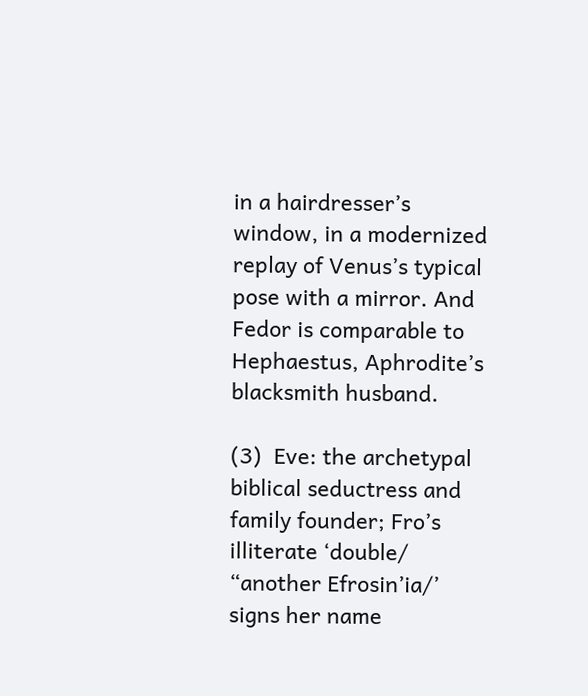in a hairdresser’s window, in a modernized replay of Venus’s typical pose with a mirror. And Fedor is comparable to Hephaestus, Aphrodite’s blacksmith husband.

(3)  Eve: the archetypal biblical seductress and family founder; Fro’s illiterate ‘double/ “another Efrosin’ia/’ signs her name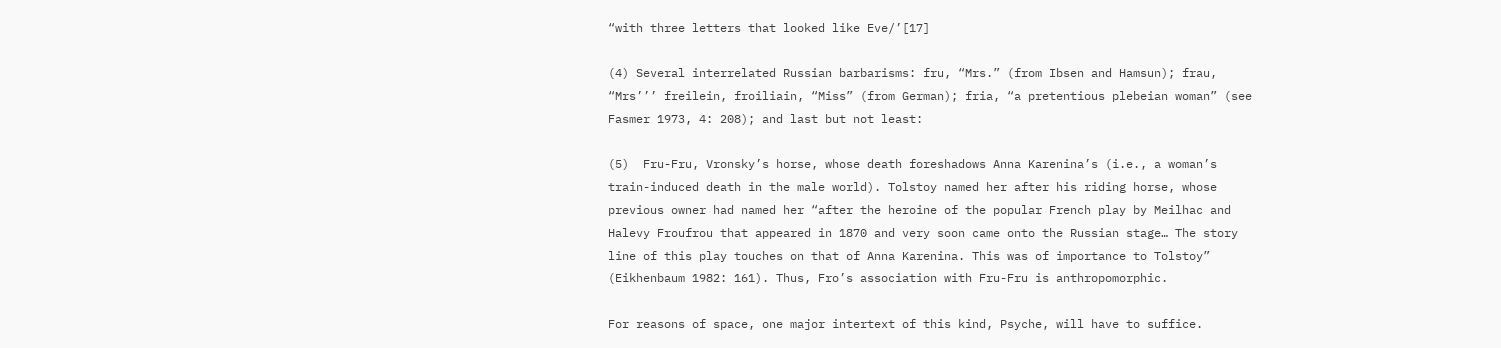“with three letters that looked like Eve/’[17]

(4) Several interrelated Russian barbarisms: fru, “Mrs.” (from Ibsen and Hamsun); frau, “Mrs’’’ freilein, froiliain, “Miss” (from German); fria, “a pretentious plebeian woman” (see Fasmer 1973, 4: 208); and last but not least:

(5)  Fru-Fru, Vronsky’s horse, whose death foreshadows Anna Karenina’s (i.e., a woman’s train-induced death in the male world). Tolstoy named her after his riding horse, whose previous owner had named her “after the heroine of the popular French play by Meilhac and Halevy Froufrou that appeared in 1870 and very soon came onto the Russian stage… The story line of this play touches on that of Anna Karenina. This was of importance to Tolstoy” (Eikhenbaum 1982: 161). Thus, Fro’s association with Fru-Fru is anthropomorphic.

For reasons of space, one major intertext of this kind, Psyche, will have to suffice.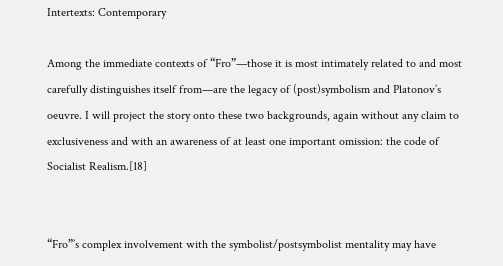Intertexts: Contemporary

Among the immediate contexts of “Fro”—those it is most intimately related to and most carefully distinguishes itself from—are the legacy of (post)symbolism and Platonov’s oeuvre. I will project the story onto these two backgrounds, again without any claim to exclusiveness and with an awareness of at least one important omission: the code of Socialist Realism.[18]


“Fro”’s complex involvement with the symbolist/postsymbolist mentality may have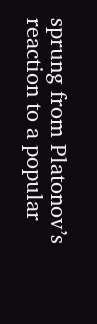sprung from Platonov’s reaction to a popular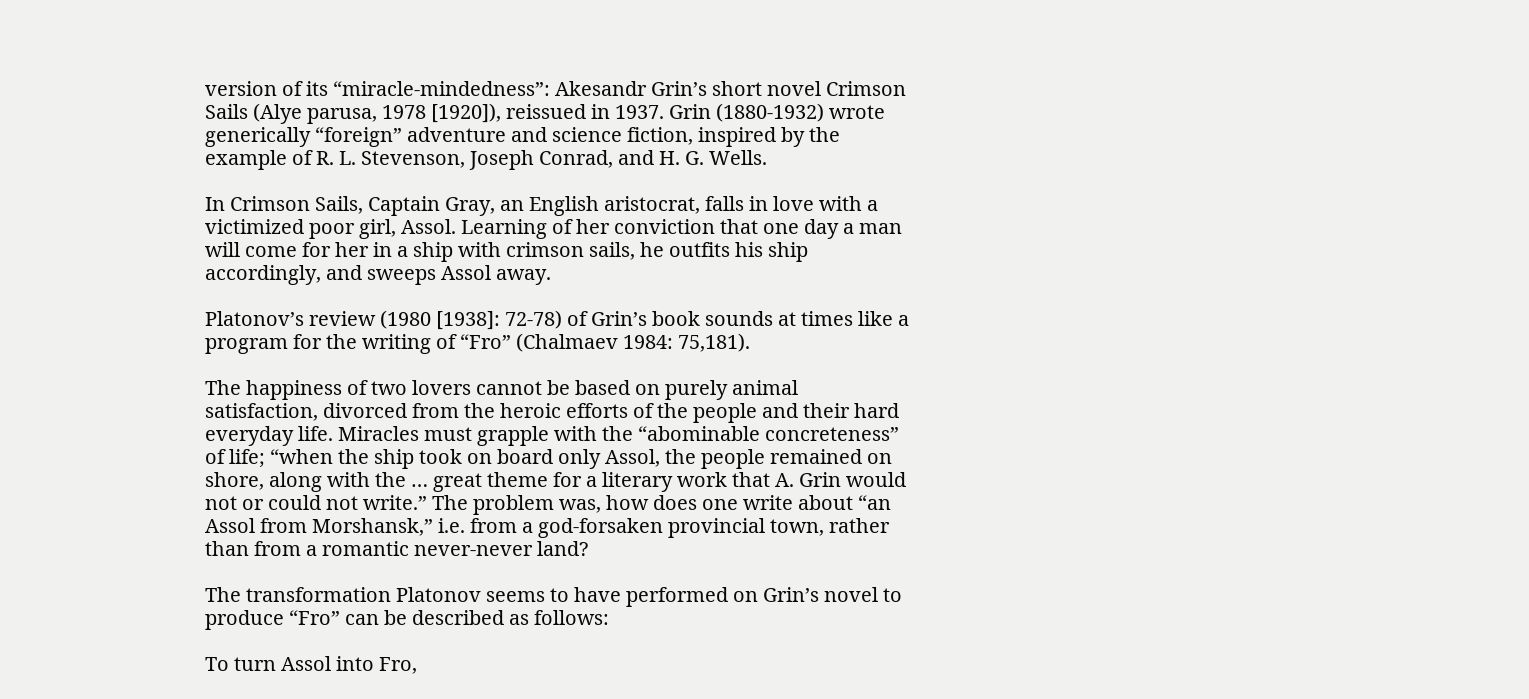version of its “miracle-mindedness”: Akesandr Grin’s short novel Crimson Sails (Alye parusa, 1978 [1920]), reissued in 1937. Grin (1880-1932) wrote generically “foreign” adventure and science fiction, inspired by the example of R. L. Stevenson, Joseph Conrad, and H. G. Wells.

In Crimson Sails, Captain Gray, an English aristocrat, falls in love with a victimized poor girl, Assol. Learning of her conviction that one day a man will come for her in a ship with crimson sails, he outfits his ship accordingly, and sweeps Assol away.

Platonov’s review (1980 [1938]: 72-78) of Grin’s book sounds at times like a program for the writing of “Fro” (Chalmaev 1984: 75,181).

The happiness of two lovers cannot be based on purely animal satisfaction, divorced from the heroic efforts of the people and their hard everyday life. Miracles must grapple with the “abominable concreteness” of life; “when the ship took on board only Assol, the people remained on shore, along with the … great theme for a literary work that A. Grin would not or could not write.” The problem was, how does one write about “an Assol from Morshansk,” i.e. from a god-forsaken provincial town, rather than from a romantic never-never land?

The transformation Platonov seems to have performed on Grin’s novel to produce “Fro” can be described as follows:

To turn Assol into Fro,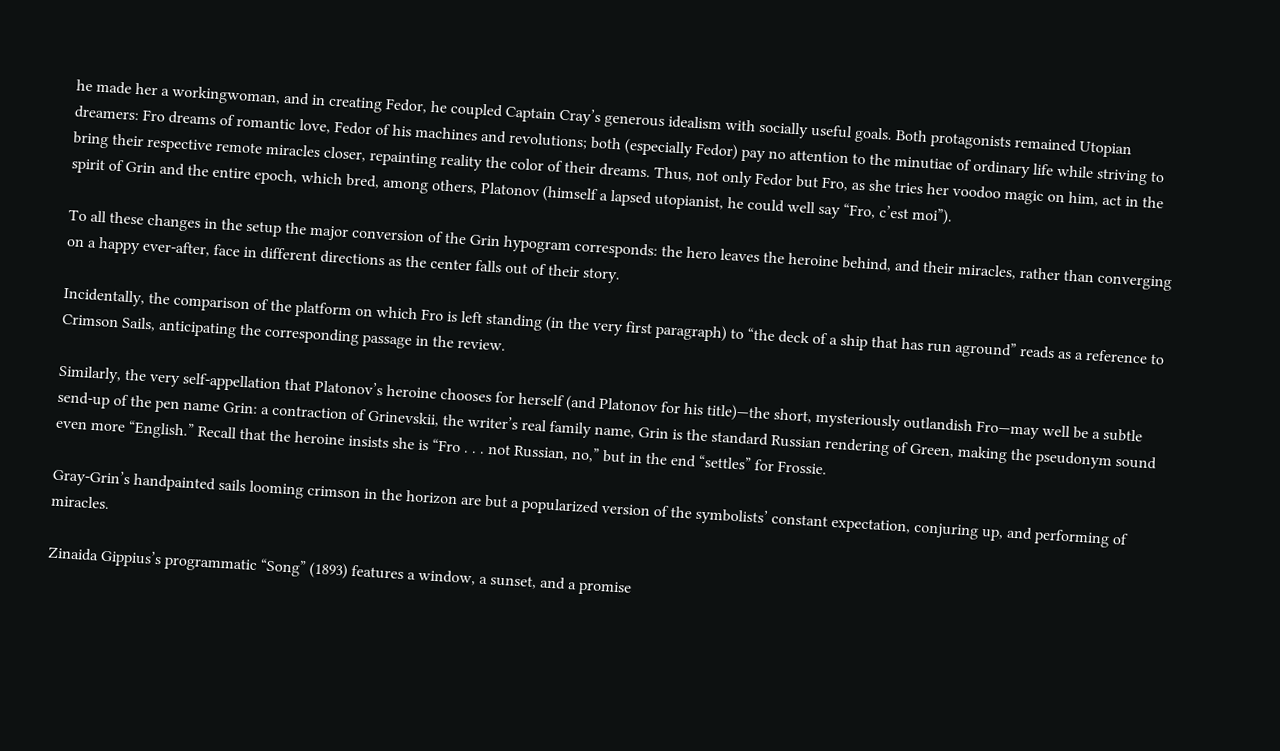he made her a workingwoman, and in creating Fedor, he coupled Captain Cray’s generous idealism with socially useful goals. Both protagonists remained Utopian dreamers: Fro dreams of romantic love, Fedor of his machines and revolutions; both (especially Fedor) pay no attention to the minutiae of ordinary life while striving to bring their respective remote miracles closer, repainting reality the color of their dreams. Thus, not only Fedor but Fro, as she tries her voodoo magic on him, act in the spirit of Grin and the entire epoch, which bred, among others, Platonov (himself a lapsed utopianist, he could well say “Fro, c’est moi”).

To all these changes in the setup the major conversion of the Grin hypogram corresponds: the hero leaves the heroine behind, and their miracles, rather than converging on a happy ever-after, face in different directions as the center falls out of their story.

Incidentally, the comparison of the platform on which Fro is left standing (in the very first paragraph) to “the deck of a ship that has run aground” reads as a reference to Crimson Sails, anticipating the corresponding passage in the review.

Similarly, the very self-appellation that Platonov’s heroine chooses for herself (and Platonov for his title)—the short, mysteriously outlandish Fro—may well be a subtle send-up of the pen name Grin: a contraction of Grinevskii, the writer’s real family name, Grin is the standard Russian rendering of Green, making the pseudonym sound even more “English.” Recall that the heroine insists she is “Fro . . . not Russian, no,” but in the end “settles” for Frossie.

Gray-Grin’s handpainted sails looming crimson in the horizon are but a popularized version of the symbolists’ constant expectation, conjuring up, and performing of miracles.

Zinaida Gippius’s programmatic “Song” (1893) features a window, a sunset, and a promise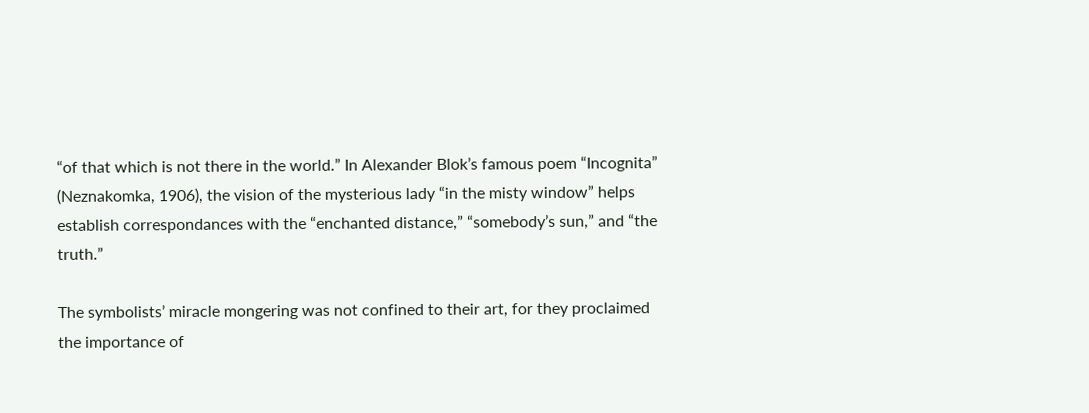“of that which is not there in the world.” In Alexander Blok’s famous poem “Incognita” (Neznakomka, 1906), the vision of the mysterious lady “in the misty window” helps establish correspondances with the “enchanted distance,” “somebody’s sun,” and “the truth.”

The symbolists’ miracle mongering was not confined to their art, for they proclaimed the importance of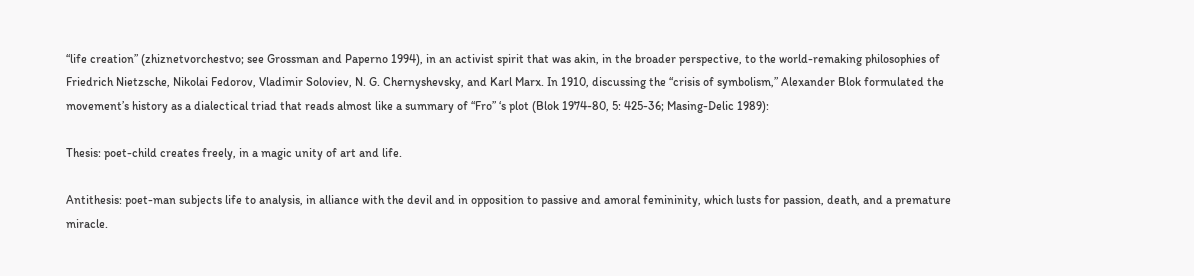“life creation” (zhiznetvorchestvo; see Grossman and Paperno 1994), in an activist spirit that was akin, in the broader perspective, to the world-remaking philosophies of Friedrich Nietzsche, Nikolai Fedorov, Vladimir Soloviev, N. G. Chernyshevsky, and Karl Marx. In 1910, discussing the “crisis of symbolism,” Alexander Blok formulated the movement’s history as a dialectical triad that reads almost like a summary of “Fro” ‘s plot (Blok 1974-80, 5: 425-36; Masing-Delic 1989):

Thesis: poet-child creates freely, in a magic unity of art and life.

Antithesis: poet-man subjects life to analysis, in alliance with the devil and in opposition to passive and amoral femininity, which lusts for passion, death, and a premature miracle.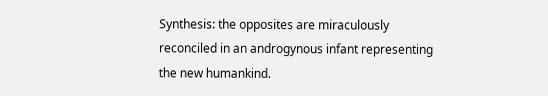Synthesis: the opposites are miraculously reconciled in an androgynous infant representing the new humankind.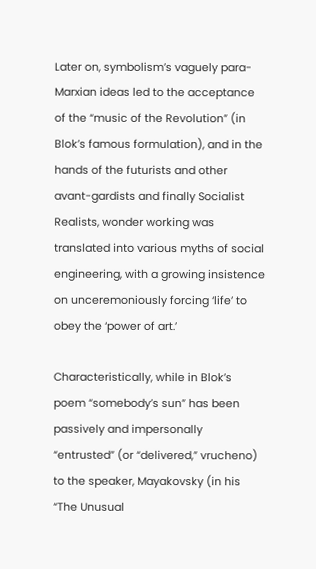Later on, symbolism’s vaguely para-Marxian ideas led to the acceptance of the “music of the Revolution” (in Blok’s famous formulation), and in the hands of the futurists and other avant-gardists and finally Socialist Realists, wonder working was translated into various myths of social engineering, with a growing insistence on unceremoniously forcing ‘life’ to obey the ‘power of art.’

Characteristically, while in Blok’s poem “somebody’s sun” has been passively and impersonally “entrusted” (or “delivered,” vrucheno) to the speaker, Mayakovsky (in his “The Unusual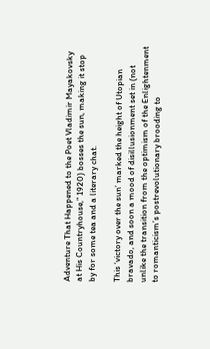Adventure That Happened to the Poet Vladimir Mayakovsky at His Countryhouse,” 1920) bosses the sun, making it stop by for some tea and a literary chat.

This ‘victory over the sun’ marked the height of Utopian bravado, and soon a mood of disillusionment set in (not unlike the transition from the optimism of the Enlightenment to romanticism’s postrevolutionary brooding to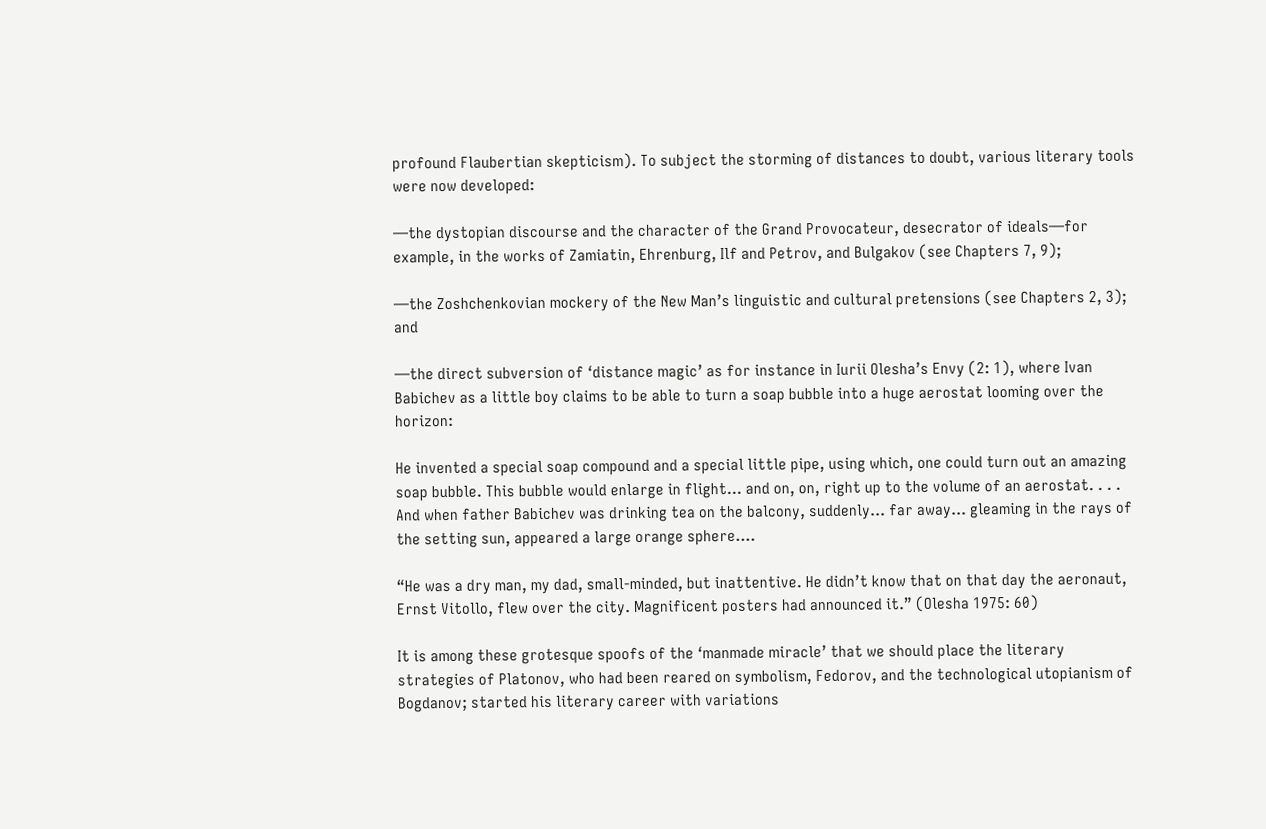profound Flaubertian skepticism). To subject the storming of distances to doubt, various literary tools were now developed:

—the dystopian discourse and the character of the Grand Provocateur, desecrator of ideals—for example, in the works of Zamiatin, Ehrenburg, Ilf and Petrov, and Bulgakov (see Chapters 7, 9);

—the Zoshchenkovian mockery of the New Man’s linguistic and cultural pretensions (see Chapters 2, 3); and

—the direct subversion of ‘distance magic’ as for instance in Iurii Olesha’s Envy (2: 1), where Ivan Babichev as a little boy claims to be able to turn a soap bubble into a huge aerostat looming over the horizon:

He invented a special soap compound and a special little pipe, using which, one could turn out an amazing soap bubble. This bubble would enlarge in flight… and on, on, right up to the volume of an aerostat. . . . And when father Babichev was drinking tea on the balcony, suddenly… far away… gleaming in the rays of the setting sun, appeared a large orange sphere….

“He was a dry man, my dad, small-minded, but inattentive. He didn’t know that on that day the aeronaut, Ernst Vitollo, flew over the city. Magnificent posters had announced it.” (Olesha 1975: 60)

It is among these grotesque spoofs of the ‘manmade miracle’ that we should place the literary strategies of Platonov, who had been reared on symbolism, Fedorov, and the technological utopianism of Bogdanov; started his literary career with variations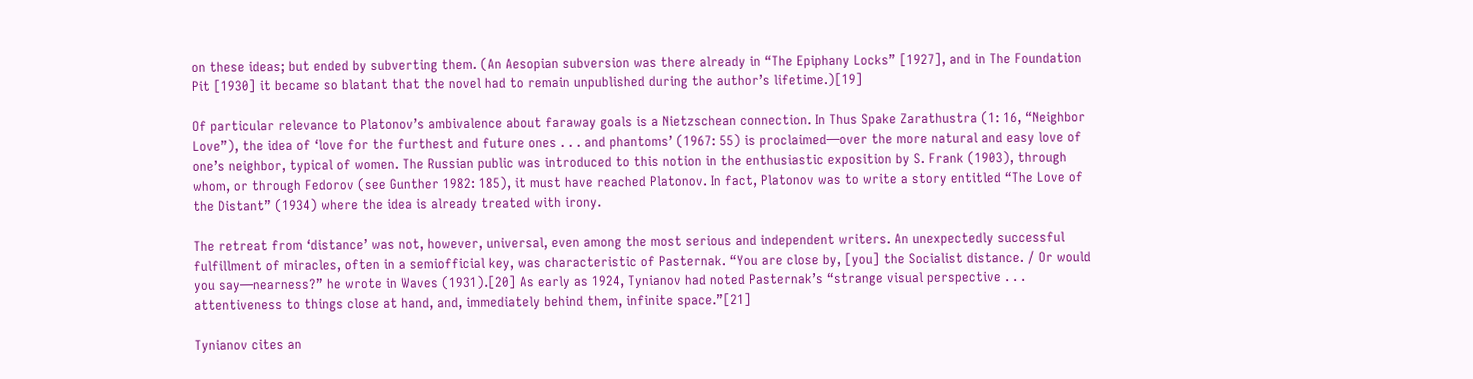on these ideas; but ended by subverting them. (An Aesopian subversion was there already in “The Epiphany Locks” [1927], and in The Foundation Pit [1930] it became so blatant that the novel had to remain unpublished during the author’s lifetime.)[19]

Of particular relevance to Platonov’s ambivalence about faraway goals is a Nietzschean connection. In Thus Spake Zarathustra (1: 16, “Neighbor Love”), the idea of ‘love for the furthest and future ones . . . and phantoms’ (1967: 55) is proclaimed—over the more natural and easy love of one’s neighbor, typical of women. The Russian public was introduced to this notion in the enthusiastic exposition by S. Frank (1903), through whom, or through Fedorov (see Gunther 1982: 185), it must have reached Platonov. In fact, Platonov was to write a story entitled “The Love of the Distant” (1934) where the idea is already treated with irony.

The retreat from ‘distance’ was not, however, universal, even among the most serious and independent writers. An unexpectedly successful fulfillment of miracles, often in a semiofficial key, was characteristic of Pasternak. “You are close by, [you] the Socialist distance. / Or would you say—nearness?” he wrote in Waves (1931).[20] As early as 1924, Tynianov had noted Pasternak’s “strange visual perspective . . . attentiveness to things close at hand, and, immediately behind them, infinite space.”[21]

Tynianov cites an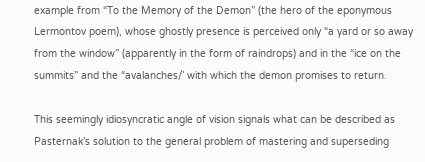example from “To the Memory of the Demon” (the hero of the eponymous Lermontov poem), whose ghostly presence is perceived only “a yard or so away from the window” (apparently in the form of raindrops) and in the “ice on the summits” and the “avalanches/’ with which the demon promises to return.

This seemingly idiosyncratic angle of vision signals what can be described as Pasternak’s solution to the general problem of mastering and superseding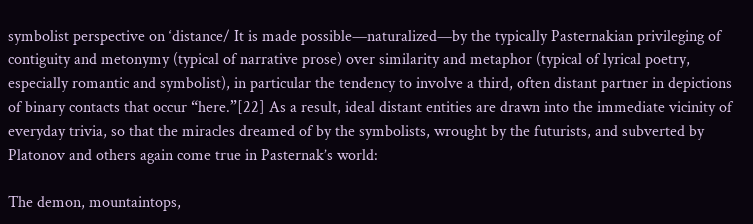symbolist perspective on ‘distance/ It is made possible—naturalized—by the typically Pasternakian privileging of contiguity and metonymy (typical of narrative prose) over similarity and metaphor (typical of lyrical poetry, especially romantic and symbolist), in particular the tendency to involve a third, often distant partner in depictions of binary contacts that occur “here.”[22] As a result, ideal distant entities are drawn into the immediate vicinity of everyday trivia, so that the miracles dreamed of by the symbolists, wrought by the futurists, and subverted by Platonov and others again come true in Pasternak’s world:

The demon, mountaintops,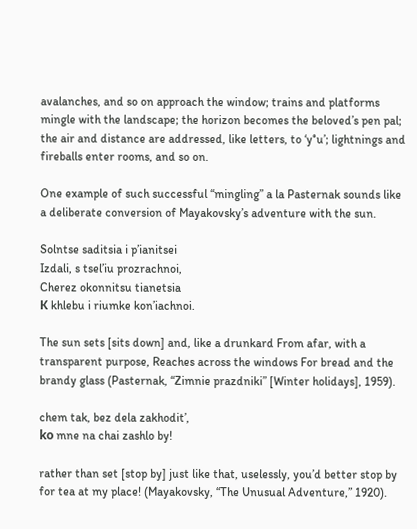avalanches, and so on approach the window; trains and platforms mingle with the landscape; the horizon becomes the beloved’s pen pal; the air and distance are addressed, like letters, to ‘y°u’; lightnings and fireballs enter rooms, and so on.

One example of such successful “mingling” a la Pasternak sounds like a deliberate conversion of Mayakovsky’s adventure with the sun.

Solntse saditsia i p’ianitsei
Izdali, s tsel’iu prozrachnoi,
Cherez okonnitsu tianetsia
К khlebu i riumke kon’iachnoi.

The sun sets [sits down] and, like a drunkard From afar, with a transparent purpose, Reaches across the windows For bread and the brandy glass (Pasternak, “Zimnie prazdniki” [Winter holidays], 1959).

chem tak, bez dela zakhodit’,
kо mne na chai zashlo by!

rather than set [stop by] just like that, uselessly, you’d better stop by for tea at my place! (Mayakovsky, “The Unusual Adventure,” 1920).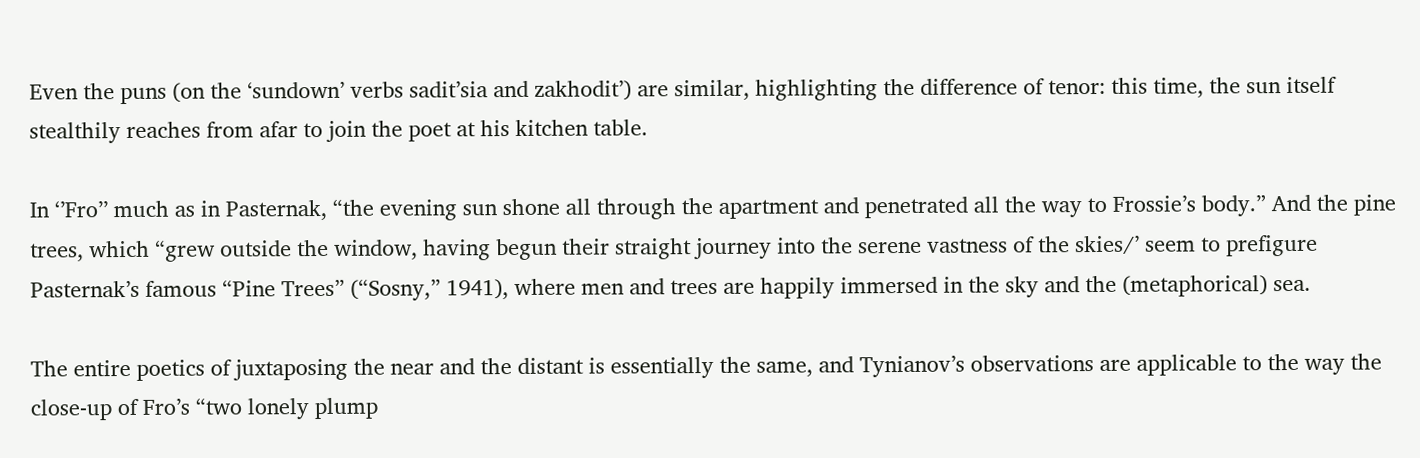Even the puns (on the ‘sundown’ verbs sadit’sia and zakhodit’) are similar, highlighting the difference of tenor: this time, the sun itself stealthily reaches from afar to join the poet at his kitchen table.

In ‘’Fro’’ much as in Pasternak, “the evening sun shone all through the apartment and penetrated all the way to Frossie’s body.” And the pine trees, which “grew outside the window, having begun their straight journey into the serene vastness of the skies/’ seem to prefigure Pasternak’s famous “Pine Trees” (“Sosny,” 1941), where men and trees are happily immersed in the sky and the (metaphorical) sea.

The entire poetics of juxtaposing the near and the distant is essentially the same, and Tynianov’s observations are applicable to the way the close-up of Fro’s “two lonely plump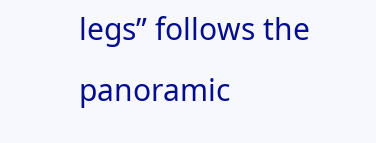legs” follows the panoramic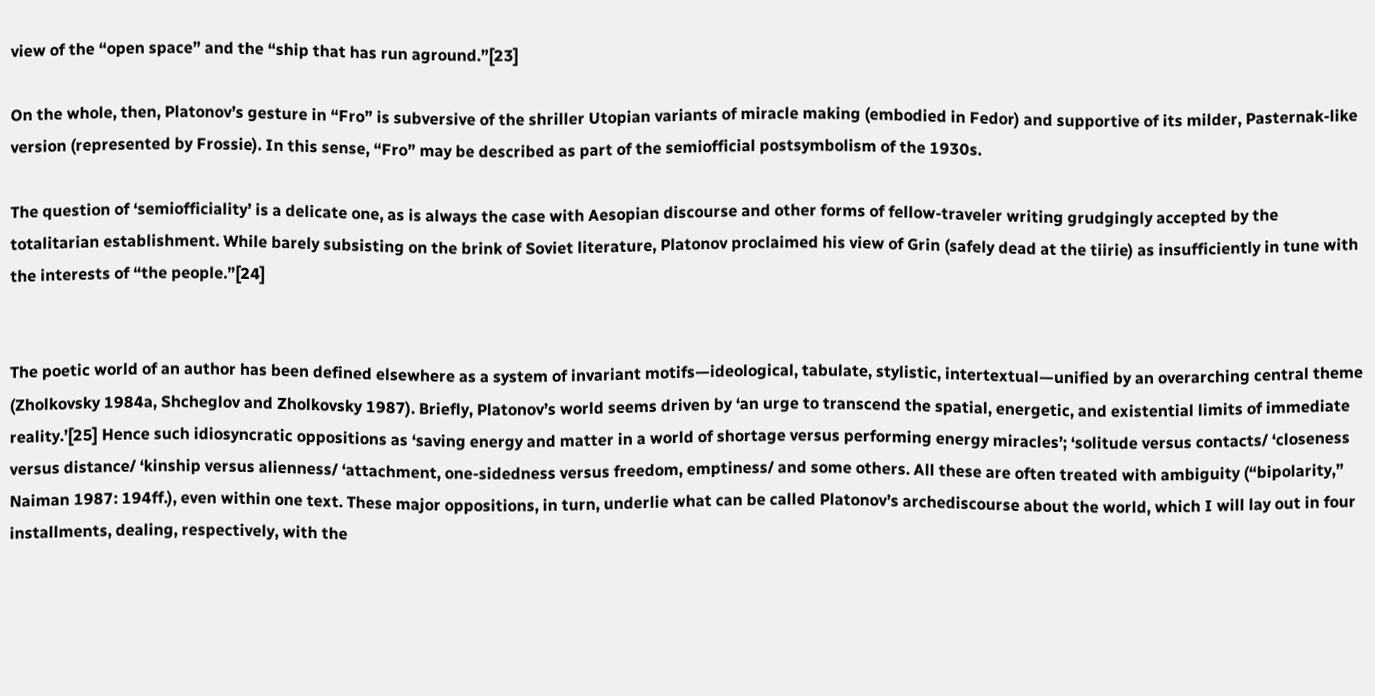view of the “open space” and the “ship that has run aground.”[23]

On the whole, then, Platonov’s gesture in “Fro” is subversive of the shriller Utopian variants of miracle making (embodied in Fedor) and supportive of its milder, Pasternak-like version (represented by Frossie). In this sense, “Fro” may be described as part of the semiofficial postsymbolism of the 1930s.

The question of ‘semiofficiality’ is a delicate one, as is always the case with Aesopian discourse and other forms of fellow-traveler writing grudgingly accepted by the totalitarian establishment. While barely subsisting on the brink of Soviet literature, Platonov proclaimed his view of Grin (safely dead at the tiirie) as insufficiently in tune with the interests of “the people.”[24]


The poetic world of an author has been defined elsewhere as a system of invariant motifs—ideological, tabulate, stylistic, intertextual—unified by an overarching central theme (Zholkovsky 1984a, Shcheglov and Zholkovsky 1987). Briefly, Platonov’s world seems driven by ‘an urge to transcend the spatial, energetic, and existential limits of immediate reality.’[25] Hence such idiosyncratic oppositions as ‘saving energy and matter in a world of shortage versus performing energy miracles’; ‘solitude versus contacts/ ‘closeness versus distance/ ‘kinship versus alienness/ ‘attachment, one-sidedness versus freedom, emptiness/ and some others. All these are often treated with ambiguity (“bipolarity,” Naiman 1987: 194ff.), even within one text. These major oppositions, in turn, underlie what can be called Platonov’s archediscourse about the world, which I will lay out in four installments, dealing, respectively, with the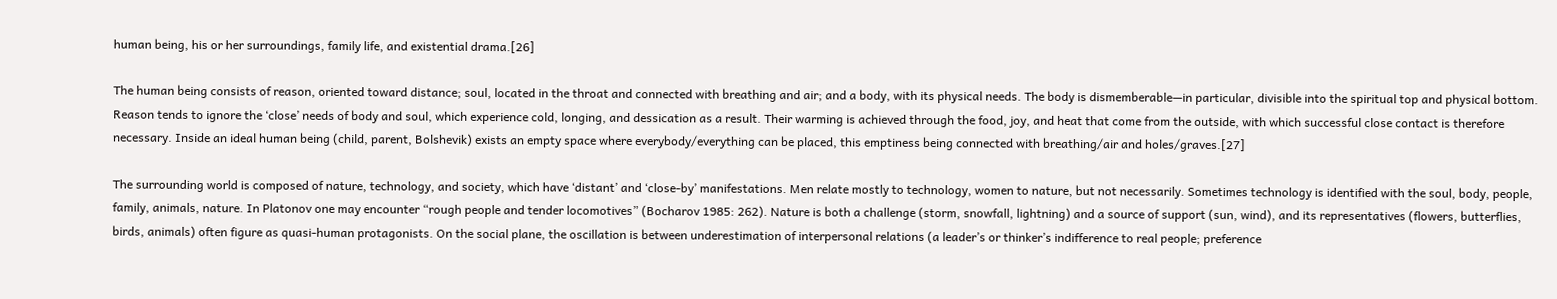human being, his or her surroundings, family life, and existential drama.[26]

The human being consists of reason, oriented toward distance; soul, located in the throat and connected with breathing and air; and a body, with its physical needs. The body is dismemberable—in particular, divisible into the spiritual top and physical bottom. Reason tends to ignore the ‘close’ needs of body and soul, which experience cold, longing, and dessication as a result. Their warming is achieved through the food, joy, and heat that come from the outside, with which successful close contact is therefore necessary. Inside an ideal human being (child, parent, Bolshevik) exists an empty space where everybody/everything can be placed, this emptiness being connected with breathing/air and holes/graves.[27]

The surrounding world is composed of nature, technology, and society, which have ‘distant’ and ‘close-by’ manifestations. Men relate mostly to technology, women to nature, but not necessarily. Sometimes technology is identified with the soul, body, people, family, animals, nature. In Platonov one may encounter “rough people and tender locomotives” (Bocharov 1985: 262). Nature is both a challenge (storm, snowfall, lightning) and a source of support (sun, wind), and its representatives (flowers, butterflies, birds, animals) often figure as quasi-human protagonists. On the social plane, the oscillation is between underestimation of interpersonal relations (a leader’s or thinker’s indifference to real people; preference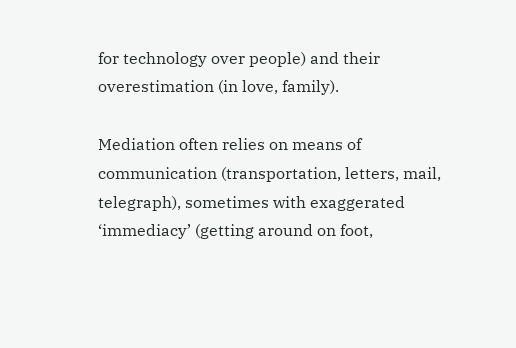for technology over people) and their overestimation (in love, family).

Mediation often relies on means of communication (transportation, letters, mail, telegraph), sometimes with exaggerated ‘immediacy’ (getting around on foot,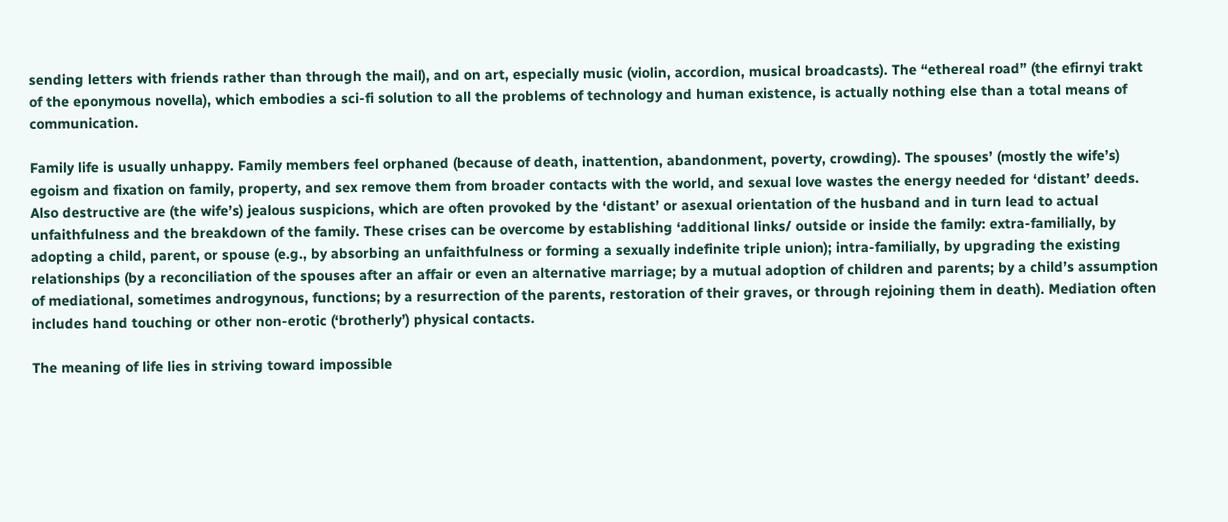sending letters with friends rather than through the mail), and on art, especially music (violin, accordion, musical broadcasts). The “ethereal road” (the efirnyi trakt of the eponymous novella), which embodies a sci-fi solution to all the problems of technology and human existence, is actually nothing else than a total means of communication.

Family life is usually unhappy. Family members feel orphaned (because of death, inattention, abandonment, poverty, crowding). The spouses’ (mostly the wife’s) egoism and fixation on family, property, and sex remove them from broader contacts with the world, and sexual love wastes the energy needed for ‘distant’ deeds. Also destructive are (the wife’s) jealous suspicions, which are often provoked by the ‘distant’ or asexual orientation of the husband and in turn lead to actual unfaithfulness and the breakdown of the family. These crises can be overcome by establishing ‘additional links/ outside or inside the family: extra-familially, by adopting a child, parent, or spouse (e.g., by absorbing an unfaithfulness or forming a sexually indefinite triple union); intra-familially, by upgrading the existing relationships (by a reconciliation of the spouses after an affair or even an alternative marriage; by a mutual adoption of children and parents; by a child’s assumption of mediational, sometimes androgynous, functions; by a resurrection of the parents, restoration of their graves, or through rejoining them in death). Mediation often includes hand touching or other non-erotic (‘brotherly’) physical contacts.

The meaning of life lies in striving toward impossible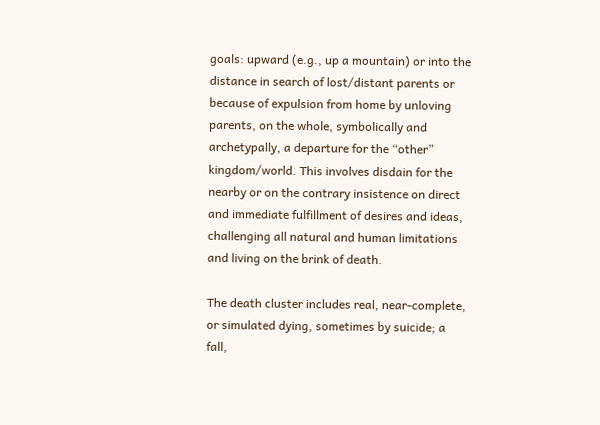goals: upward (e.g., up a mountain) or into the distance in search of lost/distant parents or because of expulsion from home by unloving parents, on the whole, symbolically and archetypally, a departure for the “other” kingdom/world. This involves disdain for the nearby or on the contrary insistence on direct and immediate fulfillment of desires and ideas, challenging all natural and human limitations and living on the brink of death.

The death cluster includes real, near-complete, or simulated dying, sometimes by suicide; a fall,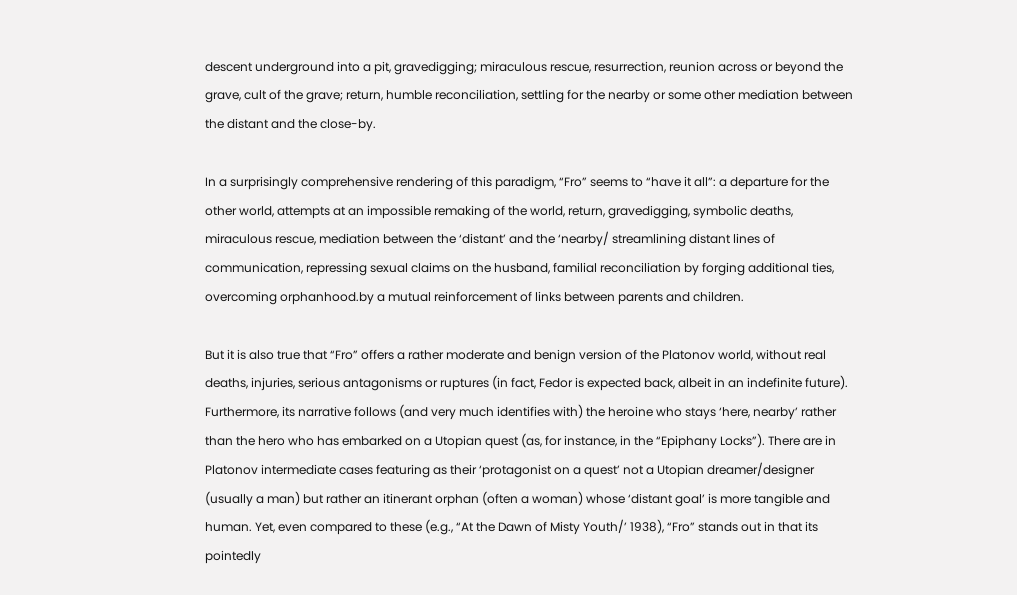descent underground into a pit, gravedigging; miraculous rescue, resurrection, reunion across or beyond the grave, cult of the grave; return, humble reconciliation, settling for the nearby or some other mediation between the distant and the close-by.

In a surprisingly comprehensive rendering of this paradigm, “Fro” seems to “have it all”: a departure for the other world, attempts at an impossible remaking of the world, return, gravedigging, symbolic deaths, miraculous rescue, mediation between the ‘distant’ and the ‘nearby/ streamlining distant lines of communication, repressing sexual claims on the husband, familial reconciliation by forging additional ties, overcoming orphanhood.by a mutual reinforcement of links between parents and children.

But it is also true that “Fro” offers a rather moderate and benign version of the Platonov world, without real deaths, injuries, serious antagonisms or ruptures (in fact, Fedor is expected back, albeit in an indefinite future). Furthermore, its narrative follows (and very much identifies with) the heroine who stays ‘here, nearby’ rather than the hero who has embarked on a Utopian quest (as, for instance, in the “Epiphany Locks”). There are in Platonov intermediate cases featuring as their ‘protagonist on a quest’ not a Utopian dreamer/designer (usually a man) but rather an itinerant orphan (often a woman) whose ‘distant goal’ is more tangible and human. Yet, even compared to these (e.g., “At the Dawn of Misty Youth/’ 1938), “Fro” stands out in that its pointedly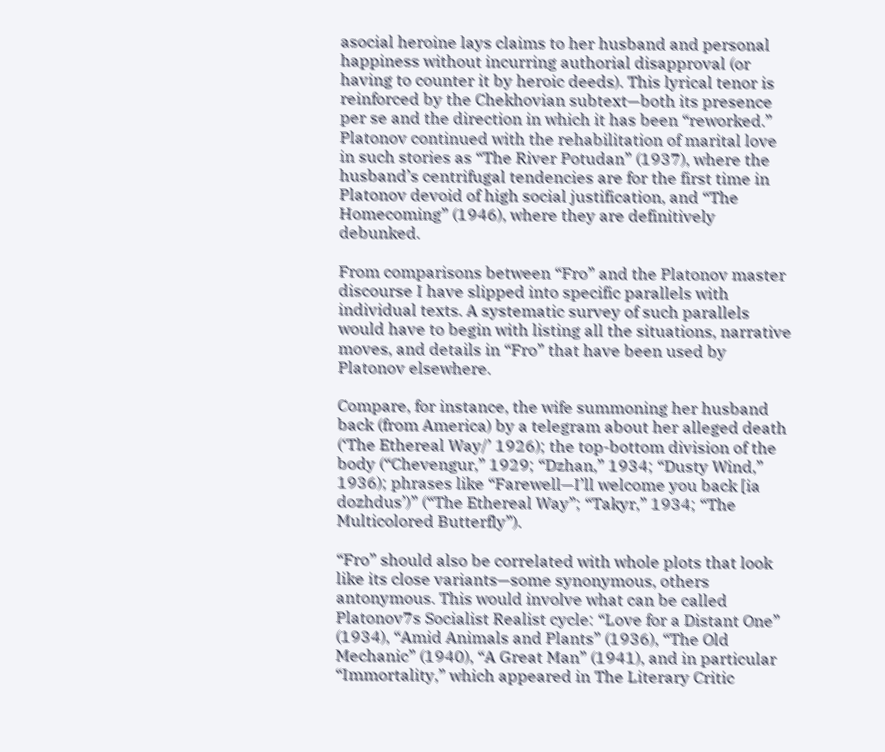asocial heroine lays claims to her husband and personal happiness without incurring authorial disapproval (or having to counter it by heroic deeds). This lyrical tenor is reinforced by the Chekhovian subtext—both its presence per se and the direction in which it has been “reworked.” Platonov continued with the rehabilitation of marital love in such stories as “The River Potudan” (1937), where the husband’s centrifugal tendencies are for the first time in Platonov devoid of high social justification, and “The Homecoming” (1946), where they are definitively debunked.

From comparisons between “Fro” and the Platonov master discourse I have slipped into specific parallels with individual texts. A systematic survey of such parallels would have to begin with listing all the situations, narrative moves, and details in “Fro” that have been used by Platonov elsewhere.

Compare, for instance, the wife summoning her husband back (from America) by a telegram about her alleged death (‘The Ethereal Way/’ 1926); the top-bottom division of the body (“Chevengur,” 1929; “Dzhan,” 1934; “Dusty Wind,” 1936); phrases like “Farewell—I’ll welcome you back [ia dozhdus’)” (“The Ethereal Way”; “Takyr,” 1934; “The Multicolored Butterfly”).

“Fro” should also be correlated with whole plots that look like its close variants—some synonymous, others antonymous. This would involve what can be called Platonov7s Socialist Realist cycle: “Love for a Distant One” (1934), “Amid Animals and Plants” (1936), “The Old Mechanic” (1940), “A Great Man” (1941), and in particular “Immortality,” which appeared in The Literary Critic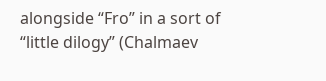alongside “Fro” in a sort of “little dilogy” (Chalmaev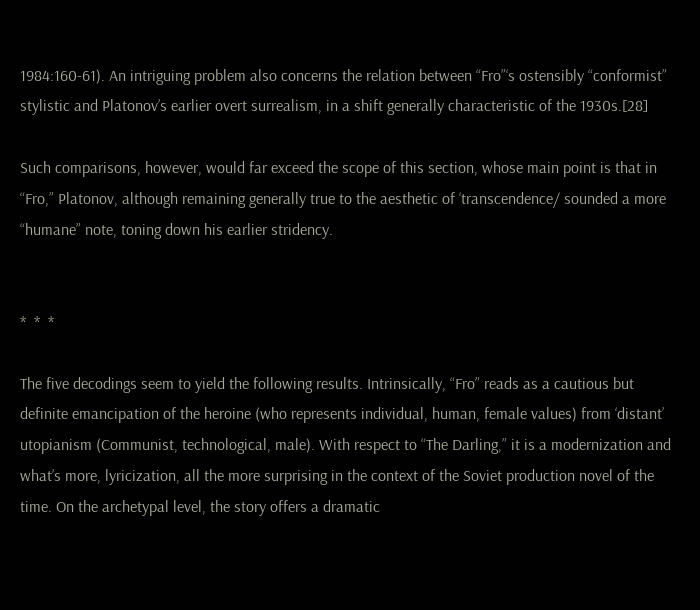1984:160-61). An intriguing problem also concerns the relation between “Fro”‘s ostensibly “conformist” stylistic and Platonov’s earlier overt surrealism, in a shift generally characteristic of the 1930s.[28]

Such comparisons, however, would far exceed the scope of this section, whose main point is that in “Fro,” Platonov, although remaining generally true to the aesthetic of ‘transcendence/ sounded a more “humane” note, toning down his earlier stridency.


*  *  *

The five decodings seem to yield the following results. Intrinsically, “Fro” reads as a cautious but definite emancipation of the heroine (who represents individual, human, female values) from ‘distant’ utopianism (Communist, technological, male). With respect to “The Darling,” it is a modernization and what’s more, lyricization, all the more surprising in the context of the Soviet production novel of the time. On the archetypal level, the story offers a dramatic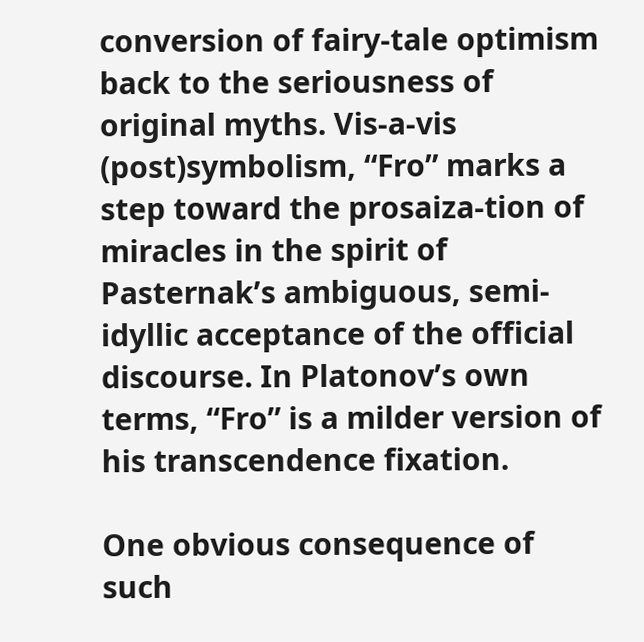conversion of fairy-tale optimism back to the seriousness of original myths. Vis-a-vis (post)symbolism, “Fro” marks a step toward the prosaiza-tion of miracles in the spirit of Pasternak’s ambiguous, semi-idyllic acceptance of the official discourse. In Platonov’s own terms, “Fro” is a milder version of his transcendence fixation.

One obvious consequence of such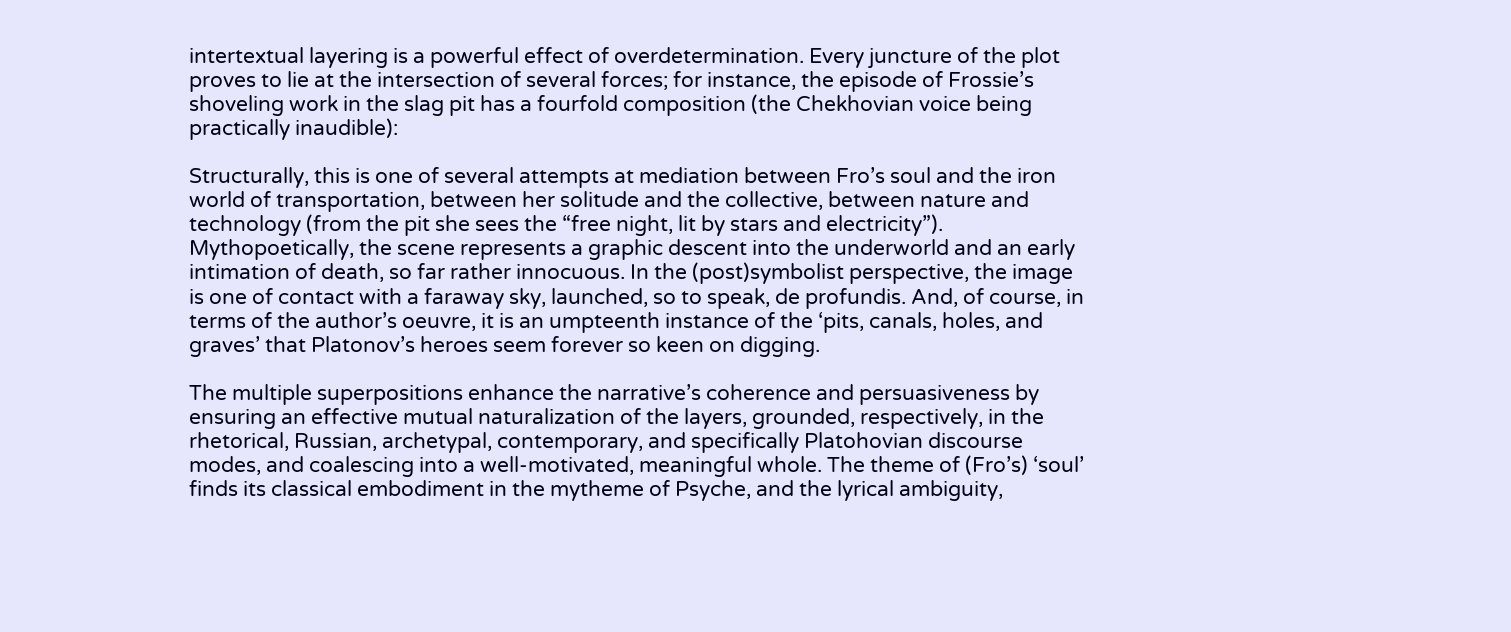intertextual layering is a powerful effect of overdetermination. Every juncture of the plot proves to lie at the intersection of several forces; for instance, the episode of Frossie’s shoveling work in the slag pit has a fourfold composition (the Chekhovian voice being practically inaudible):

Structurally, this is one of several attempts at mediation between Fro’s soul and the iron world of transportation, between her solitude and the collective, between nature and technology (from the pit she sees the “free night, lit by stars and electricity”). Mythopoetically, the scene represents a graphic descent into the underworld and an early intimation of death, so far rather innocuous. In the (post)symbolist perspective, the image is one of contact with a faraway sky, launched, so to speak, de profundis. And, of course, in terms of the author’s oeuvre, it is an umpteenth instance of the ‘pits, canals, holes, and graves’ that Platonov’s heroes seem forever so keen on digging.

The multiple superpositions enhance the narrative’s coherence and persuasiveness by ensuring an effective mutual naturalization of the layers, grounded, respectively, in the rhetorical, Russian, archetypal, contemporary, and specifically Platohovian discourse modes, and coalescing into a well-motivated, meaningful whole. The theme of (Fro’s) ‘soul’ finds its classical embodiment in the mytheme of Psyche, and the lyrical ambiguity,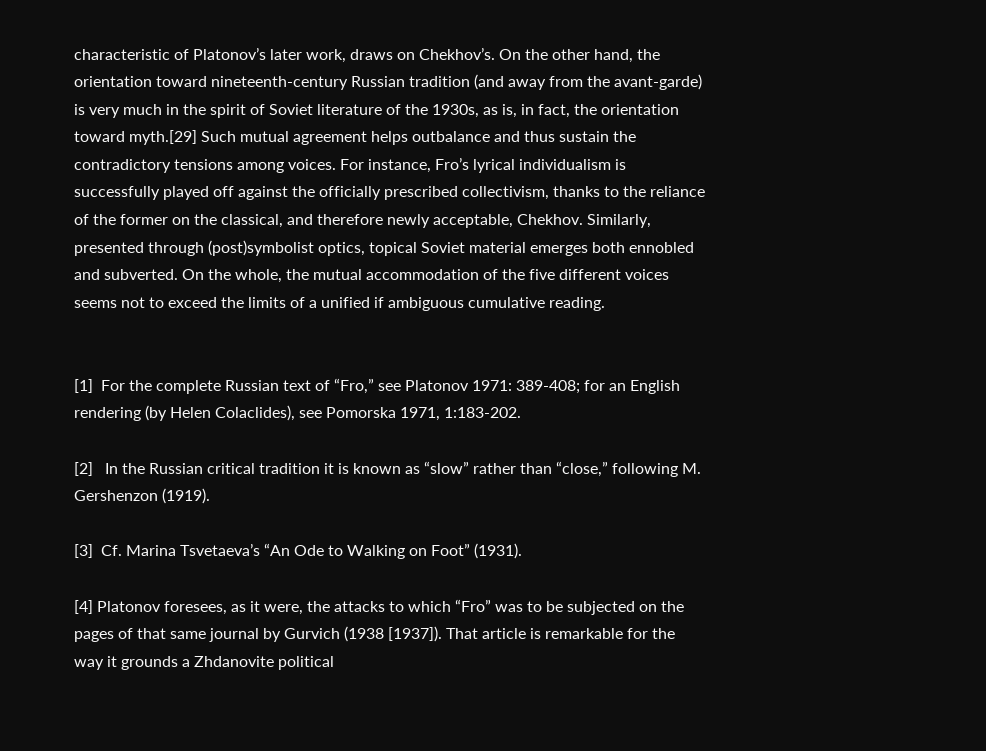characteristic of Platonov’s later work, draws on Chekhov’s. On the other hand, the orientation toward nineteenth-century Russian tradition (and away from the avant-garde) is very much in the spirit of Soviet literature of the 1930s, as is, in fact, the orientation toward myth.[29] Such mutual agreement helps outbalance and thus sustain the contradictory tensions among voices. For instance, Fro’s lyrical individualism is successfully played off against the officially prescribed collectivism, thanks to the reliance of the former on the classical, and therefore newly acceptable, Chekhov. Similarly, presented through (post)symbolist optics, topical Soviet material emerges both ennobled and subverted. On the whole, the mutual accommodation of the five different voices seems not to exceed the limits of a unified if ambiguous cumulative reading.


[1]  For the complete Russian text of “Fro,” see Platonov 1971: 389-408; for an English rendering (by Helen Colaclides), see Pomorska 1971, 1:183-202.

[2]   In the Russian critical tradition it is known as “slow” rather than “close,” following M. Gershenzon (1919).

[3]  Cf. Marina Tsvetaeva’s “An Ode to Walking on Foot” (1931).

[4] Platonov foresees, as it were, the attacks to which “Fro” was to be subjected on the pages of that same journal by Gurvich (1938 [1937]). That article is remarkable for the way it grounds a Zhdanovite political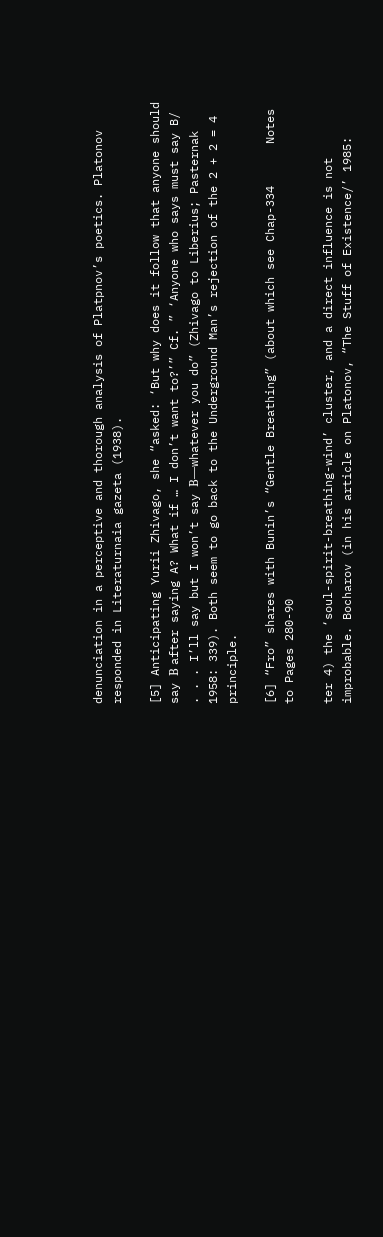denunciation in a perceptive and thorough analysis of Platpnov’s poetics. Platonov responded in Literaturnaia gazeta (1938).

[5] Anticipating Yurii Zhivago, she “asked: ‘But why does it follow that anyone should say В after saying A? What if … I don’t want to?’” Cf. ” ‘Anyone who says must say B/ . . . I’ll say but I won’t say В—whatever you do” (Zhivago to Liberius; Pasternak 1958: 339). Both seem to go back to the Underground Man’s rejection of the 2 + 2 = 4 principle.

[6] “Fro” shares with Bunin’s “Gentle Breathing” (about which see Chap-334      Notes to Pages 280-90

ter 4) the ‘soul-spirit-breathing-wind’ cluster, and a direct influence is not improbable. Bocharov (in his article on Platonov, “The Stuff of Existence/’ 1985: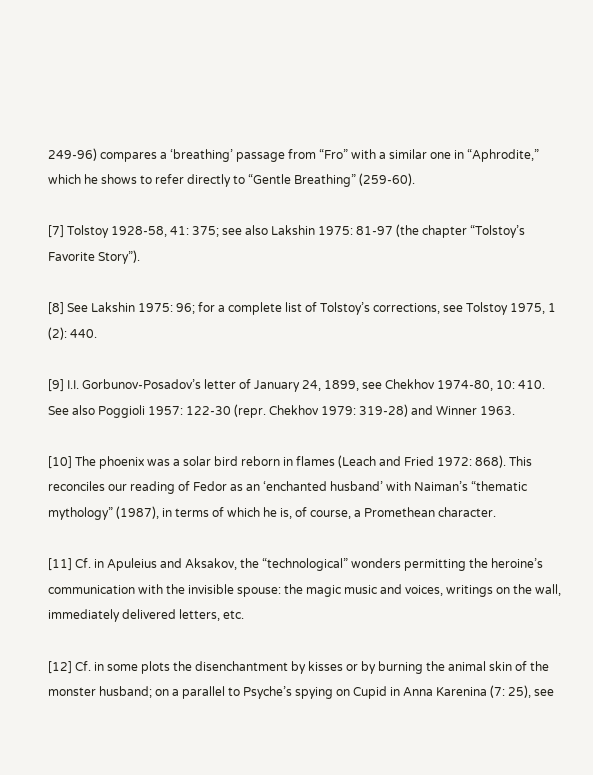249-96) compares a ‘breathing’ passage from “Fro” with a similar one in “Aphrodite,” which he shows to refer directly to “Gentle Breathing” (259-60).

[7] Tolstoy 1928-58, 41: 375; see also Lakshin 1975: 81-97 (the chapter “Tolstoy’s Favorite Story”).

[8] See Lakshin 1975: 96; for a complete list of Tolstoy’s corrections, see Tolstoy 1975, 1 (2): 440.

[9] I.I. Gorbunov-Posadov’s letter of January 24, 1899, see Chekhov 1974-80, 10: 410. See also Poggioli 1957: 122-30 (repr. Chekhov 1979: 319-28) and Winner 1963.

[10] The phoenix was a solar bird reborn in flames (Leach and Fried 1972: 868). This reconciles our reading of Fedor as an ‘enchanted husband’ with Naiman’s “thematic mythology” (1987), in terms of which he is, of course, a Promethean character.

[11] Cf. in Apuleius and Aksakov, the “technological” wonders permitting the heroine’s communication with the invisible spouse: the magic music and voices, writings on the wall, immediately delivered letters, etc.

[12] Cf. in some plots the disenchantment by kisses or by burning the animal skin of the monster husband; on a parallel to Psyche’s spying on Cupid in Anna Karenina (7: 25), see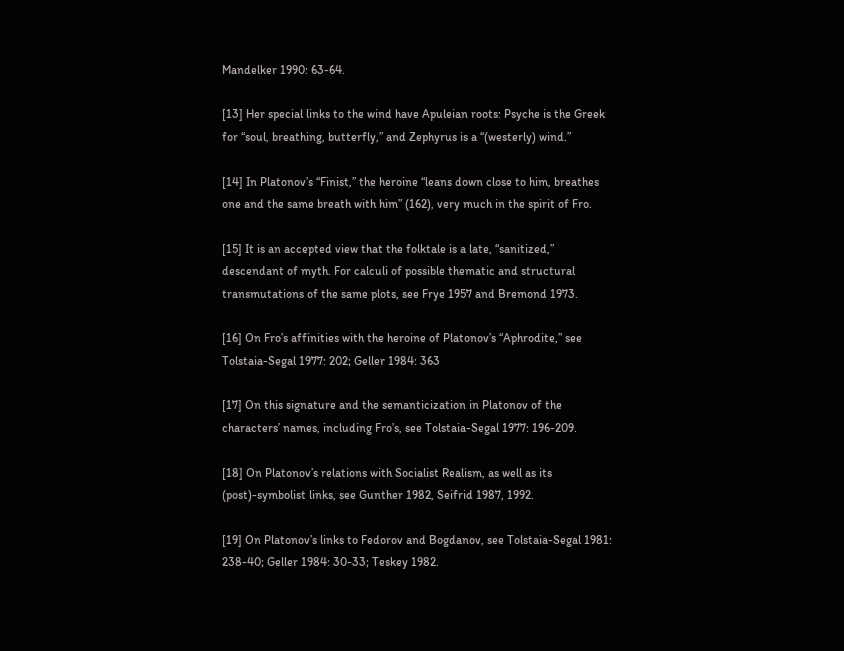Mandelker 1990: 63-64.

[13] Her special links to the wind have Apuleian roots: Psyche is the Greek for “soul, breathing, butterfly,” and Zephyrus is a “(westerly) wind.”

[14] In Platonov’s “Finist,” the heroine “leans down close to him, breathes one and the same breath with him” (162), very much in the spirit of Fro.

[15] It is an accepted view that the folktale is a late, “sanitized,” descendant of myth. For calculi of possible thematic and structural transmutations of the same plots, see Frye 1957 and Bremond 1973.

[16] On Fro’s affinities with the heroine of Platonov’s “Aphrodite,” see Tolstaia-Segal 1977: 202; Geller 1984: 363

[17] On this signature and the semanticization in Platonov of the characters’ names, including Fro’s, see Tolstaia-Segal 1977: 196-209.

[18] On Platonov’s relations with Socialist Realism, as well as its (post)-symbolist links, see Gunther 1982, Seifrid 1987, 1992.

[19] On Platonov’s links to Fedorov and Bogdanov, see Tolstaia-Segal 1981: 238-40; Geller 1984: 30-33; Teskey 1982.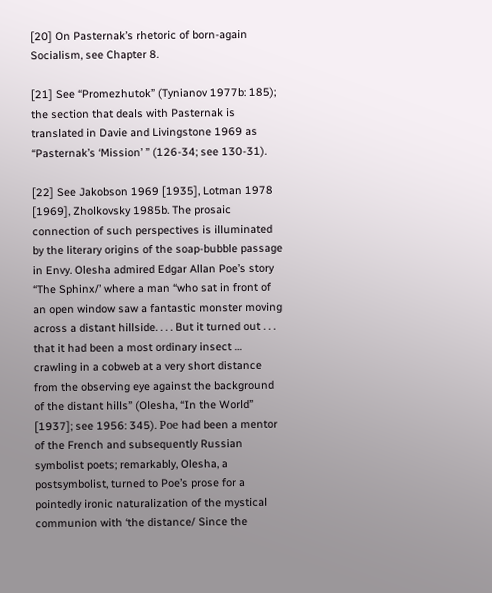[20] On Pasternak’s rhetoric of born-again Socialism, see Chapter 8.

[21] See “Promezhutok” (Tynianov 1977b: 185); the section that deals with Pasternak is translated in Davie and Livingstone 1969 as “Pasternak’s ‘Mission’ ” (126-34; see 130-31).

[22] See Jakobson 1969 [1935], Lotman 1978 [1969], Zholkovsky 1985b. The prosaic connection of such perspectives is illuminated by the literary origins of the soap-bubble passage in Envy. Olesha admired Edgar Allan Poe’s story “The Sphinx/’ where a man “who sat in front of an open window saw a fantastic monster moving across a distant hillside. . . . But it turned out . . . that it had been a most ordinary insect … crawling in a cobweb at a very short distance from the observing eye against the background of the distant hills” (Olesha, “In the World” [1937]; see 1956: 345). Рое had been a mentor of the French and subsequently Russian symbolist poets; remarkably, Olesha, a postsymbolist, turned to Poe’s prose for a pointedly ironic naturalization of the mystical communion with ‘the distance/ Since the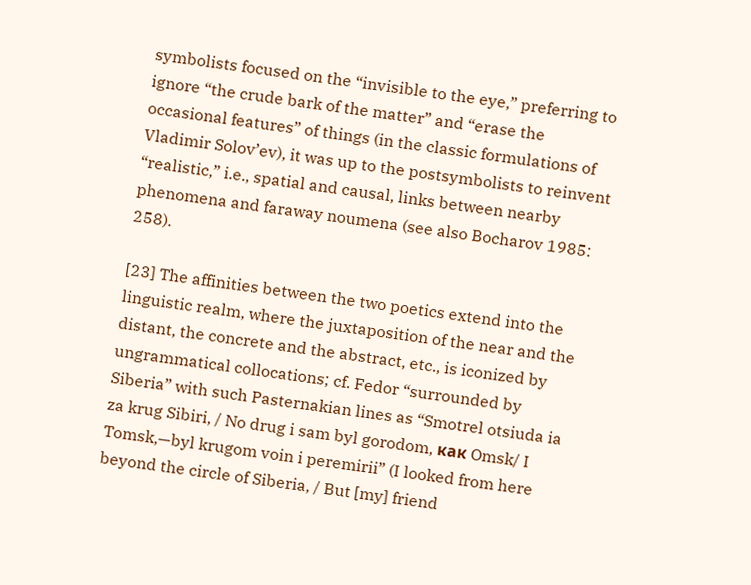symbolists focused on the “invisible to the eye,” preferring to ignore “the crude bark of the matter” and “erase the occasional features” of things (in the classic formulations of Vladimir Solov’ev), it was up to the postsymbolists to reinvent “realistic,” i.e., spatial and causal, links between nearby phenomena and faraway noumena (see also Bocharov 1985: 258).

[23] The affinities between the two poetics extend into the linguistic realm, where the juxtaposition of the near and the distant, the concrete and the abstract, etc., is iconized by ungrammatical collocations; cf. Fedor “surrounded by Siberia” with such Pasternakian lines as “Smotrel otsiuda ia za krug Sibiri, / No drug i sam byl gorodom, как Omsk/ I Tomsk,—byl krugom voin i peremirii” (I looked from here beyond the circle of Siberia, / But [my] friend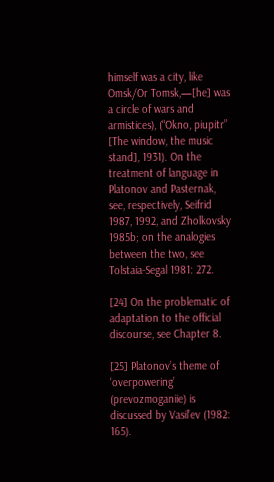himself was a city, like Omsk/Or Tomsk,—[he] was a circle of wars and armistices), (“Okno, piupitr” [The window, the music stand], 1931). On the treatment of language in Platonov and Pasternak, see, respectively, Seifrid 1987, 1992, and Zholkovsky 1985b; on the analogies between the two, see Tolstaia-Segal 1981: 272.

[24] On the problematic of adaptation to the official discourse, see Chapter 8.

[25] Platonov’s theme of ‘overpowering’ (prevozmoganiie) is discussed by Vasil’ev (1982: 165).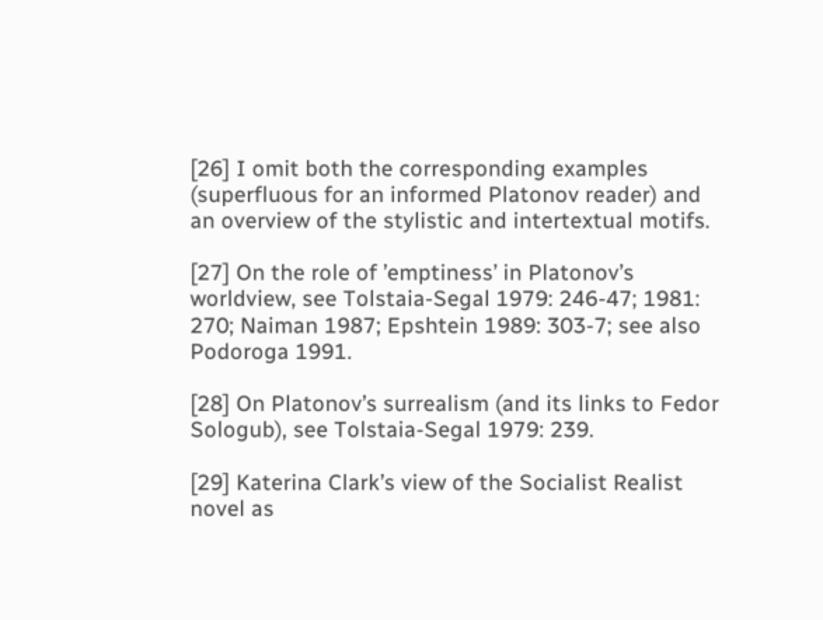[26] I omit both the corresponding examples (superfluous for an informed Platonov reader) and an overview of the stylistic and intertextual motifs.

[27] On the role of ’emptiness’ in Platonov’s worldview, see Tolstaia-Segal 1979: 246-47; 1981: 270; Naiman 1987; Epshtein 1989: 303-7; see also Podoroga 1991.

[28] On Platonov’s surrealism (and its links to Fedor Sologub), see Tolstaia-Segal 1979: 239.

[29] Katerina Clark’s view of the Socialist Realist novel as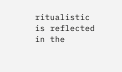ritualistic is reflected in the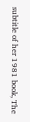subtitle of her 1981 book, The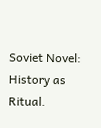Soviet Novel: History as Ritual.